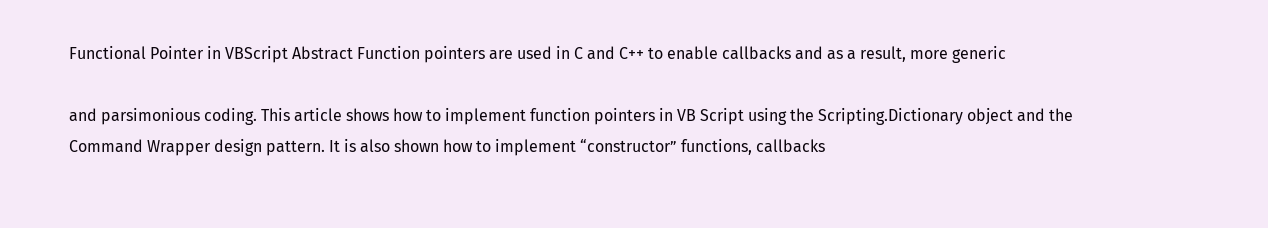Functional Pointer in VBScript Abstract Function pointers are used in C and C++ to enable callbacks and as a result, more generic

and parsimonious coding. This article shows how to implement function pointers in VB Script using the Scripting.Dictionary object and the Command Wrapper design pattern. It is also shown how to implement “constructor” functions, callbacks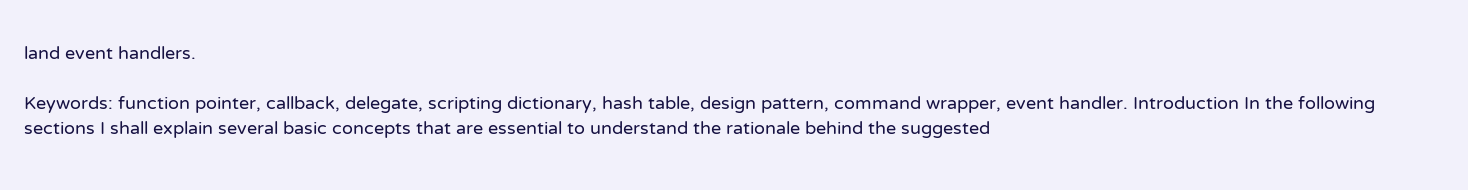land event handlers.

Keywords: function pointer, callback, delegate, scripting dictionary, hash table, design pattern, command wrapper, event handler. Introduction In the following sections I shall explain several basic concepts that are essential to understand the rationale behind the suggested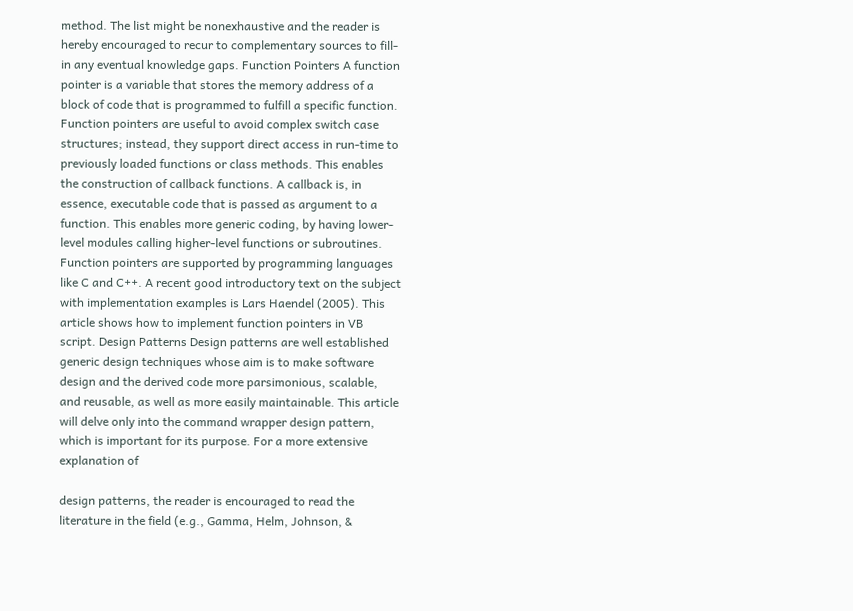method. The list might be nonexhaustive and the reader is hereby encouraged to recur to complementary sources to fill-in any eventual knowledge gaps. Function Pointers A function pointer is a variable that stores the memory address of a block of code that is programmed to fulfill a specific function. Function pointers are useful to avoid complex switch case structures; instead, they support direct access in run-time to previously loaded functions or class methods. This enables the construction of callback functions. A callback is, in essence, executable code that is passed as argument to a function. This enables more generic coding, by having lower-level modules calling higher-level functions or subroutines. Function pointers are supported by programming languages like C and C++. A recent good introductory text on the subject with implementation examples is Lars Haendel (2005). This article shows how to implement function pointers in VB script. Design Patterns Design patterns are well established generic design techniques whose aim is to make software design and the derived code more parsimonious, scalable, and reusable, as well as more easily maintainable. This article will delve only into the command wrapper design pattern, which is important for its purpose. For a more extensive explanation of

design patterns, the reader is encouraged to read the literature in the field (e.g., Gamma, Helm, Johnson, &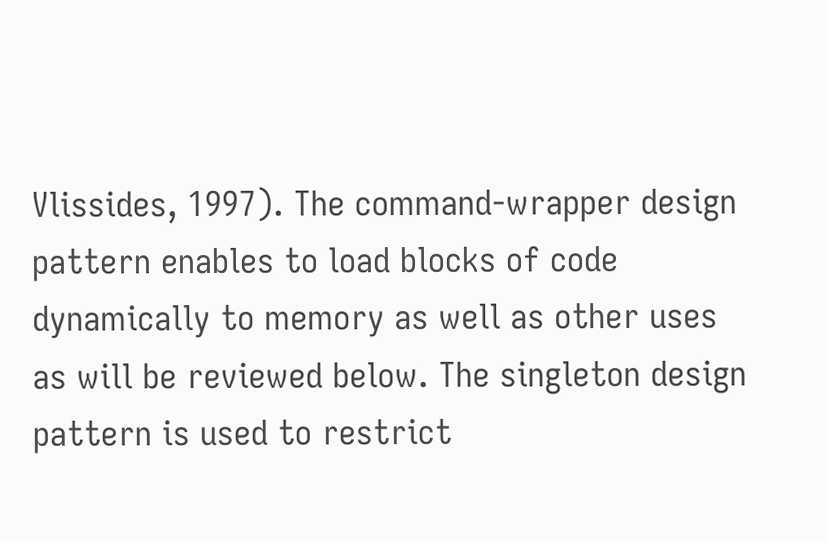Vlissides, 1997). The command-wrapper design pattern enables to load blocks of code dynamically to memory as well as other uses as will be reviewed below. The singleton design pattern is used to restrict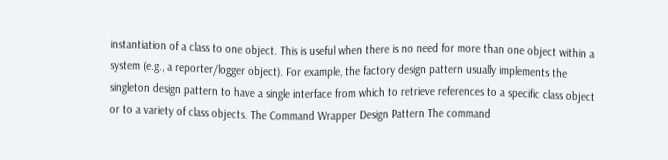instantiation of a class to one object. This is useful when there is no need for more than one object within a system (e.g., a reporter/logger object). For example, the factory design pattern usually implements the singleton design pattern to have a single interface from which to retrieve references to a specific class object or to a variety of class objects. The Command Wrapper Design Pattern The command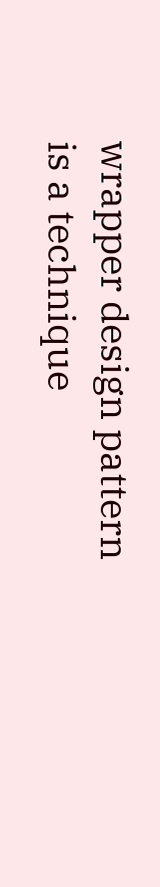wrapper design pattern is a technique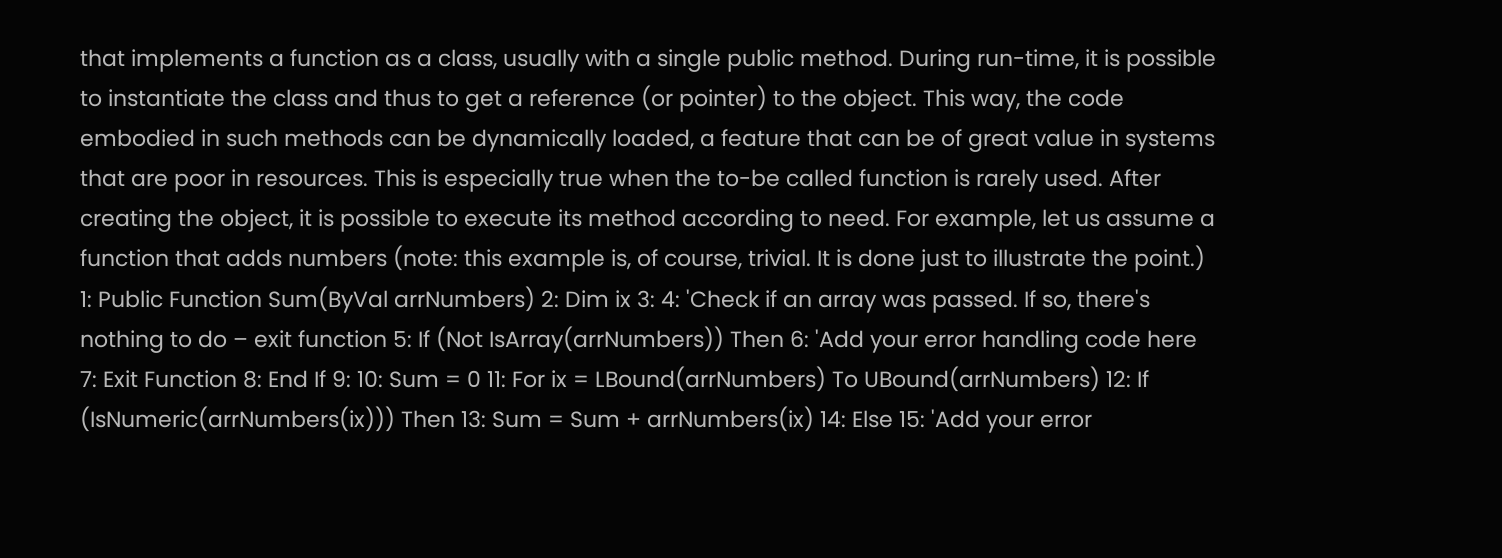that implements a function as a class, usually with a single public method. During run-time, it is possible to instantiate the class and thus to get a reference (or pointer) to the object. This way, the code embodied in such methods can be dynamically loaded, a feature that can be of great value in systems that are poor in resources. This is especially true when the to-be called function is rarely used. After creating the object, it is possible to execute its method according to need. For example, let us assume a function that adds numbers (note: this example is, of course, trivial. It is done just to illustrate the point.)
1: Public Function Sum(ByVal arrNumbers) 2: Dim ix 3: 4: 'Check if an array was passed. If so, there's nothing to do – exit function 5: If (Not IsArray(arrNumbers)) Then 6: 'Add your error handling code here 7: Exit Function 8: End If 9: 10: Sum = 0 11: For ix = LBound(arrNumbers) To UBound(arrNumbers) 12: If (IsNumeric(arrNumbers(ix))) Then 13: Sum = Sum + arrNumbers(ix) 14: Else 15: 'Add your error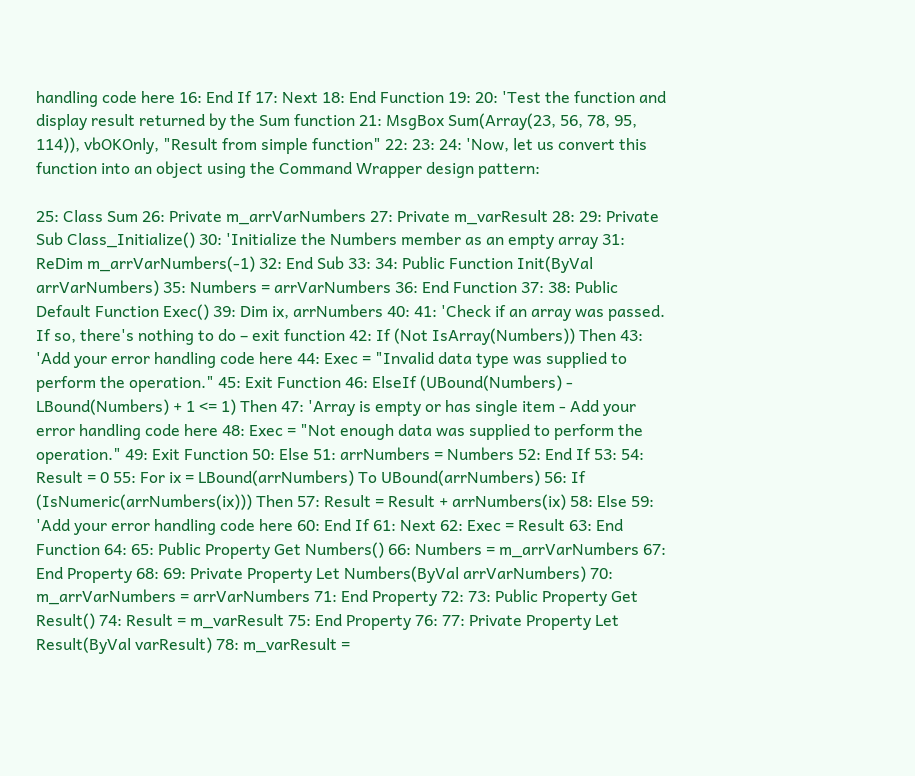handling code here 16: End If 17: Next 18: End Function 19: 20: 'Test the function and display result returned by the Sum function 21: MsgBox Sum(Array(23, 56, 78, 95, 114)), vbOKOnly, "Result from simple function" 22: 23: 24: 'Now, let us convert this function into an object using the Command Wrapper design pattern:

25: Class Sum 26: Private m_arrVarNumbers 27: Private m_varResult 28: 29: Private Sub Class_Initialize() 30: 'Initialize the Numbers member as an empty array 31: ReDim m_arrVarNumbers(-1) 32: End Sub 33: 34: Public Function Init(ByVal arrVarNumbers) 35: Numbers = arrVarNumbers 36: End Function 37: 38: Public Default Function Exec() 39: Dim ix, arrNumbers 40: 41: 'Check if an array was passed. If so, there's nothing to do – exit function 42: If (Not IsArray(Numbers)) Then 43: 'Add your error handling code here 44: Exec = "Invalid data type was supplied to perform the operation." 45: Exit Function 46: ElseIf (UBound(Numbers) - LBound(Numbers) + 1 <= 1) Then 47: 'Array is empty or has single item - Add your error handling code here 48: Exec = "Not enough data was supplied to perform the operation." 49: Exit Function 50: Else 51: arrNumbers = Numbers 52: End If 53: 54: Result = 0 55: For ix = LBound(arrNumbers) To UBound(arrNumbers) 56: If (IsNumeric(arrNumbers(ix))) Then 57: Result = Result + arrNumbers(ix) 58: Else 59: 'Add your error handling code here 60: End If 61: Next 62: Exec = Result 63: End Function 64: 65: Public Property Get Numbers() 66: Numbers = m_arrVarNumbers 67: End Property 68: 69: Private Property Let Numbers(ByVal arrVarNumbers) 70: m_arrVarNumbers = arrVarNumbers 71: End Property 72: 73: Public Property Get Result() 74: Result = m_varResult 75: End Property 76: 77: Private Property Let Result(ByVal varResult) 78: m_varResult =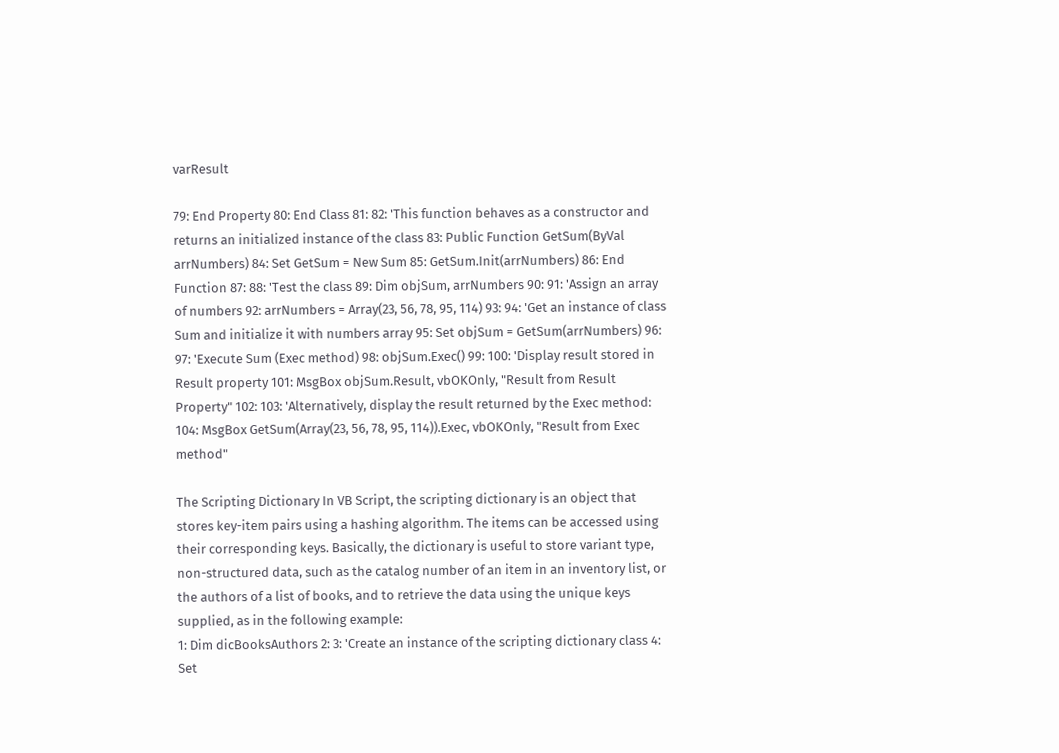varResult

79: End Property 80: End Class 81: 82: 'This function behaves as a constructor and returns an initialized instance of the class 83: Public Function GetSum(ByVal arrNumbers) 84: Set GetSum = New Sum 85: GetSum.Init(arrNumbers) 86: End Function 87: 88: 'Test the class 89: Dim objSum, arrNumbers 90: 91: 'Assign an array of numbers 92: arrNumbers = Array(23, 56, 78, 95, 114) 93: 94: 'Get an instance of class Sum and initialize it with numbers array 95: Set objSum = GetSum(arrNumbers) 96: 97: 'Execute Sum (Exec method) 98: objSum.Exec() 99: 100: 'Display result stored in Result property 101: MsgBox objSum.Result, vbOKOnly, "Result from Result Property" 102: 103: 'Alternatively, display the result returned by the Exec method: 104: MsgBox GetSum(Array(23, 56, 78, 95, 114)).Exec, vbOKOnly, "Result from Exec method"

The Scripting Dictionary In VB Script, the scripting dictionary is an object that stores key-item pairs using a hashing algorithm. The items can be accessed using their corresponding keys. Basically, the dictionary is useful to store variant type, non-structured data, such as the catalog number of an item in an inventory list, or the authors of a list of books, and to retrieve the data using the unique keys supplied, as in the following example:
1: Dim dicBooksAuthors 2: 3: 'Create an instance of the scripting dictionary class 4: Set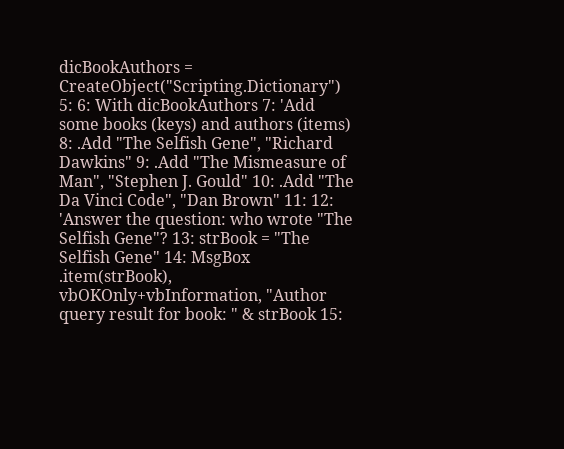dicBookAuthors = CreateObject("Scripting.Dictionary") 5: 6: With dicBookAuthors 7: 'Add some books (keys) and authors (items) 8: .Add "The Selfish Gene", "Richard Dawkins" 9: .Add "The Mismeasure of Man", "Stephen J. Gould" 10: .Add "The Da Vinci Code", "Dan Brown" 11: 12: 'Answer the question: who wrote "The Selfish Gene"? 13: strBook = "The Selfish Gene" 14: MsgBox .item(strBook), vbOKOnly+vbInformation, "Author query result for book: " & strBook 15: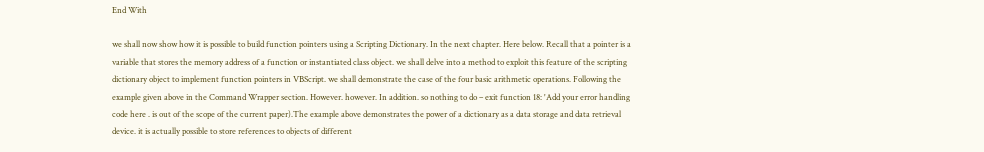End With

we shall now show how it is possible to build function pointers using a Scripting Dictionary. In the next chapter. Here below. Recall that a pointer is a variable that stores the memory address of a function or instantiated class object. we shall delve into a method to exploit this feature of the scripting dictionary object to implement function pointers in VBScript. we shall demonstrate the case of the four basic arithmetic operations. Following the example given above in the Command Wrapper section. However. however. In addition. so nothing to do – exit function 18: 'Add your error handling code here . is out of the scope of the current paper).The example above demonstrates the power of a dictionary as a data storage and data retrieval device. it is actually possible to store references to objects of different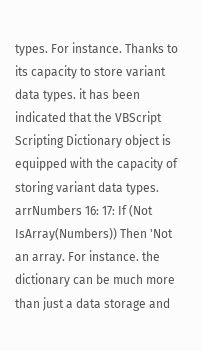types. For instance. Thanks to its capacity to store variant data types. it has been indicated that the VBScript Scripting Dictionary object is equipped with the capacity of storing variant data types. arrNumbers 16: 17: If (Not IsArray(Numbers)) Then 'Not an array. For instance. the dictionary can be much more than just a data storage and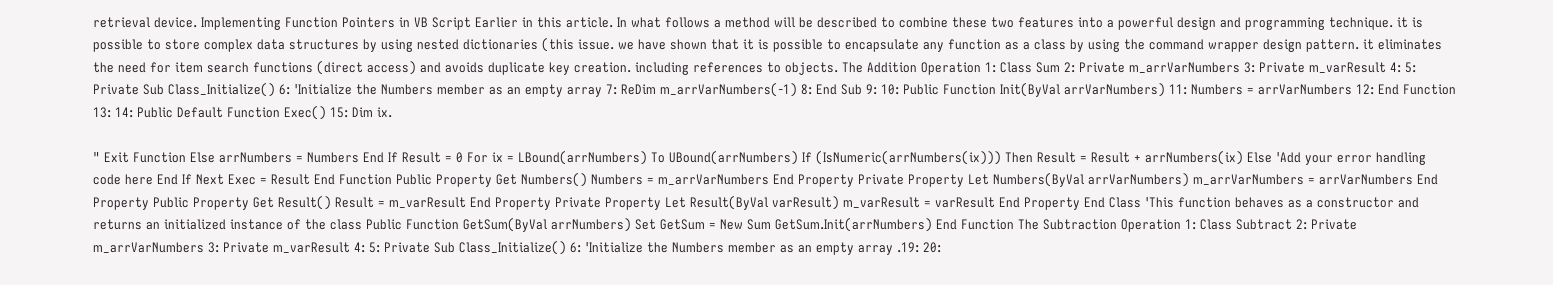retrieval device. Implementing Function Pointers in VB Script Earlier in this article. In what follows a method will be described to combine these two features into a powerful design and programming technique. it is possible to store complex data structures by using nested dictionaries (this issue. we have shown that it is possible to encapsulate any function as a class by using the command wrapper design pattern. it eliminates the need for item search functions (direct access) and avoids duplicate key creation. including references to objects. The Addition Operation 1: Class Sum 2: Private m_arrVarNumbers 3: Private m_varResult 4: 5: Private Sub Class_Initialize() 6: 'Initialize the Numbers member as an empty array 7: ReDim m_arrVarNumbers(-1) 8: End Sub 9: 10: Public Function Init(ByVal arrVarNumbers) 11: Numbers = arrVarNumbers 12: End Function 13: 14: Public Default Function Exec() 15: Dim ix.

" Exit Function Else arrNumbers = Numbers End If Result = 0 For ix = LBound(arrNumbers) To UBound(arrNumbers) If (IsNumeric(arrNumbers(ix))) Then Result = Result + arrNumbers(ix) Else 'Add your error handling code here End If Next Exec = Result End Function Public Property Get Numbers() Numbers = m_arrVarNumbers End Property Private Property Let Numbers(ByVal arrVarNumbers) m_arrVarNumbers = arrVarNumbers End Property Public Property Get Result() Result = m_varResult End Property Private Property Let Result(ByVal varResult) m_varResult = varResult End Property End Class 'This function behaves as a constructor and returns an initialized instance of the class Public Function GetSum(ByVal arrNumbers) Set GetSum = New Sum GetSum.Init(arrNumbers) End Function The Subtraction Operation 1: Class Subtract 2: Private m_arrVarNumbers 3: Private m_varResult 4: 5: Private Sub Class_Initialize() 6: 'Initialize the Numbers member as an empty array .19: 20: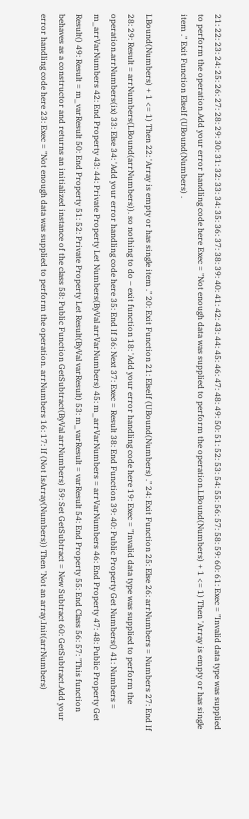21: 22: 23: 24: 25: 26: 27: 28: 29: 30: 31: 32: 33: 34: 35: 36: 37: 38: 39: 40: 41: 42: 43: 44: 45: 46: 47: 48: 49: 50: 51: 52: 53: 54: 55: 56: 57: 58: 59: 60: 61: Exec = "Invalid data type was supplied to perform the operation.Add your error handling code here Exec = "Not enough data was supplied to perform the operation.LBound(Numbers) + 1 <= 1) Then 'Array is empty or has single item ." Exit Function ElseIf (UBound(Numbers) .

LBound(Numbers) + 1 <= 1) Then 22: 'Array is empty or has single item ." 20: Exit Function 21: ElseIf (UBound(Numbers) ." 24: Exit Function 25: Else 26: arrNumbers = Numbers 27: End If 28: 29: Result = arrNumbers(LBound(arrNumbers)). so nothing to do – exit function 18: 'Add your error handling code here 19: Exec = "Invalid data type was supplied to perform the operation.arrNumbers(ix) 33: Else 34: 'Add your error handling code here 35: End If 36: Next 37: Exec = Result 38: End Function 39: 40: Public Property Get Numbers() 41: Numbers = m_arrVarNumbers 42: End Property 43: 44: Private Property Let Numbers(ByVal arrVarNumbers) 45: m_arrVarNumbers = arrVarNumbers 46: End Property 47: 48: Public Property Get Result() 49: Result = m_varResult 50: End Property 51: 52: Private Property Let Result(ByVal varResult) 53: m_varResult = varResult 54: End Property 55: End Class 56: 57: 'This function behaves as a constructor and returns an initialized instance of the class 58: Public Function GetSubtract(ByVal arrNumbers) 59: Set GetSubtract = New Subtract 60: GetSubtract.Add your error handling code here 23: Exec = "Not enough data was supplied to perform the operation. arrNumbers 16: 17: If (Not IsArray(Numbers)) Then 'Not an array.Init(arrNumbers)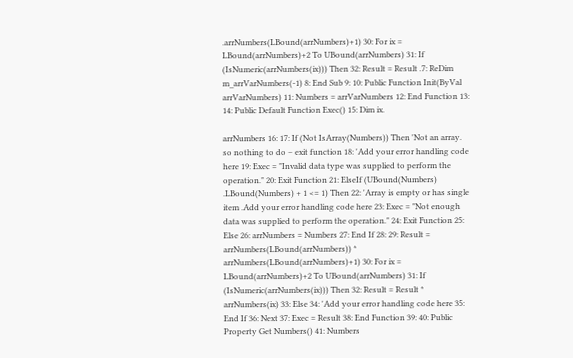.arrNumbers(LBound(arrNumbers)+1) 30: For ix = LBound(arrNumbers)+2 To UBound(arrNumbers) 31: If (IsNumeric(arrNumbers(ix))) Then 32: Result = Result .7: ReDim m_arrVarNumbers(-1) 8: End Sub 9: 10: Public Function Init(ByVal arrVarNumbers) 11: Numbers = arrVarNumbers 12: End Function 13: 14: Public Default Function Exec() 15: Dim ix.

arrNumbers 16: 17: If (Not IsArray(Numbers)) Then 'Not an array. so nothing to do – exit function 18: 'Add your error handling code here 19: Exec = "Invalid data type was supplied to perform the operation." 20: Exit Function 21: ElseIf (UBound(Numbers) .LBound(Numbers) + 1 <= 1) Then 22: 'Array is empty or has single item .Add your error handling code here 23: Exec = "Not enough data was supplied to perform the operation." 24: Exit Function 25: Else 26: arrNumbers = Numbers 27: End If 28: 29: Result = arrNumbers(LBound(arrNumbers)) * arrNumbers(LBound(arrNumbers)+1) 30: For ix = LBound(arrNumbers)+2 To UBound(arrNumbers) 31: If (IsNumeric(arrNumbers(ix))) Then 32: Result = Result * arrNumbers(ix) 33: Else 34: 'Add your error handling code here 35: End If 36: Next 37: Exec = Result 38: End Function 39: 40: Public Property Get Numbers() 41: Numbers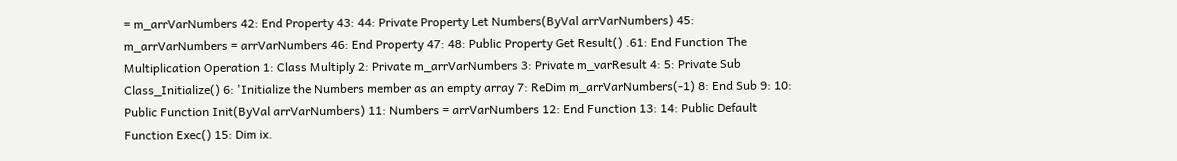= m_arrVarNumbers 42: End Property 43: 44: Private Property Let Numbers(ByVal arrVarNumbers) 45: m_arrVarNumbers = arrVarNumbers 46: End Property 47: 48: Public Property Get Result() .61: End Function The Multiplication Operation 1: Class Multiply 2: Private m_arrVarNumbers 3: Private m_varResult 4: 5: Private Sub Class_Initialize() 6: 'Initialize the Numbers member as an empty array 7: ReDim m_arrVarNumbers(-1) 8: End Sub 9: 10: Public Function Init(ByVal arrVarNumbers) 11: Numbers = arrVarNumbers 12: End Function 13: 14: Public Default Function Exec() 15: Dim ix.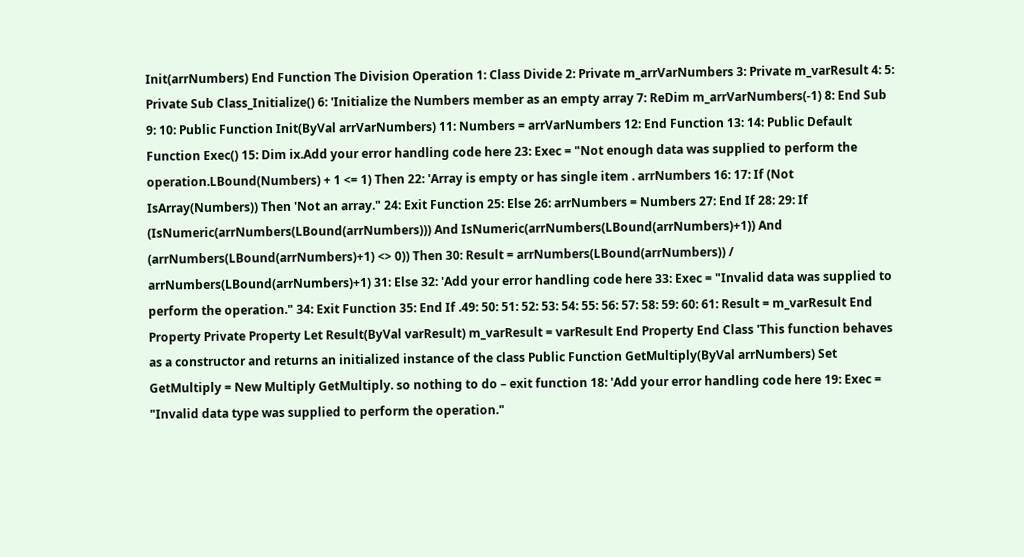Init(arrNumbers) End Function The Division Operation 1: Class Divide 2: Private m_arrVarNumbers 3: Private m_varResult 4: 5: Private Sub Class_Initialize() 6: 'Initialize the Numbers member as an empty array 7: ReDim m_arrVarNumbers(-1) 8: End Sub 9: 10: Public Function Init(ByVal arrVarNumbers) 11: Numbers = arrVarNumbers 12: End Function 13: 14: Public Default Function Exec() 15: Dim ix.Add your error handling code here 23: Exec = "Not enough data was supplied to perform the operation.LBound(Numbers) + 1 <= 1) Then 22: 'Array is empty or has single item . arrNumbers 16: 17: If (Not IsArray(Numbers)) Then 'Not an array." 24: Exit Function 25: Else 26: arrNumbers = Numbers 27: End If 28: 29: If (IsNumeric(arrNumbers(LBound(arrNumbers))) And IsNumeric(arrNumbers(LBound(arrNumbers)+1)) And (arrNumbers(LBound(arrNumbers)+1) <> 0)) Then 30: Result = arrNumbers(LBound(arrNumbers)) / arrNumbers(LBound(arrNumbers)+1) 31: Else 32: 'Add your error handling code here 33: Exec = "Invalid data was supplied to perform the operation." 34: Exit Function 35: End If .49: 50: 51: 52: 53: 54: 55: 56: 57: 58: 59: 60: 61: Result = m_varResult End Property Private Property Let Result(ByVal varResult) m_varResult = varResult End Property End Class 'This function behaves as a constructor and returns an initialized instance of the class Public Function GetMultiply(ByVal arrNumbers) Set GetMultiply = New Multiply GetMultiply. so nothing to do – exit function 18: 'Add your error handling code here 19: Exec = "Invalid data type was supplied to perform the operation."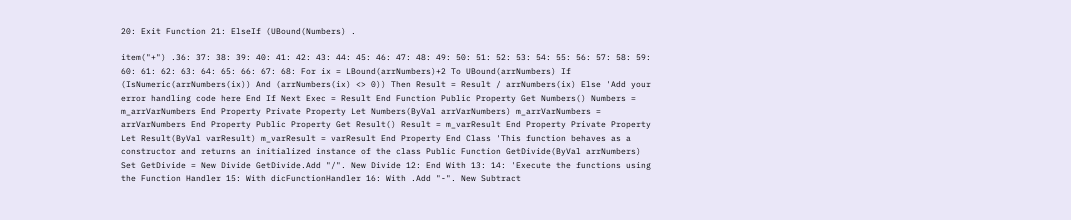20: Exit Function 21: ElseIf (UBound(Numbers) .

item("+") .36: 37: 38: 39: 40: 41: 42: 43: 44: 45: 46: 47: 48: 49: 50: 51: 52: 53: 54: 55: 56: 57: 58: 59: 60: 61: 62: 63: 64: 65: 66: 67: 68: For ix = LBound(arrNumbers)+2 To UBound(arrNumbers) If (IsNumeric(arrNumbers(ix)) And (arrNumbers(ix) <> 0)) Then Result = Result / arrNumbers(ix) Else 'Add your error handling code here End If Next Exec = Result End Function Public Property Get Numbers() Numbers = m_arrVarNumbers End Property Private Property Let Numbers(ByVal arrVarNumbers) m_arrVarNumbers = arrVarNumbers End Property Public Property Get Result() Result = m_varResult End Property Private Property Let Result(ByVal varResult) m_varResult = varResult End Property End Class 'This function behaves as a constructor and returns an initialized instance of the class Public Function GetDivide(ByVal arrNumbers) Set GetDivide = New Divide GetDivide.Add "/". New Divide 12: End With 13: 14: 'Execute the functions using the Function Handler 15: With dicFunctionHandler 16: With .Add "-". New Subtract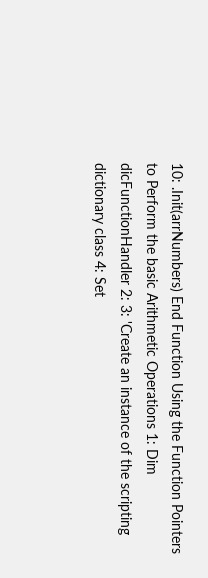10: .Init(arrNumbers) End Function Using the Function Pointers to Perform the basic Arithmetic Operations 1: Dim dicFunctionHandler 2: 3: 'Create an instance of the scripting dictionary class 4: Set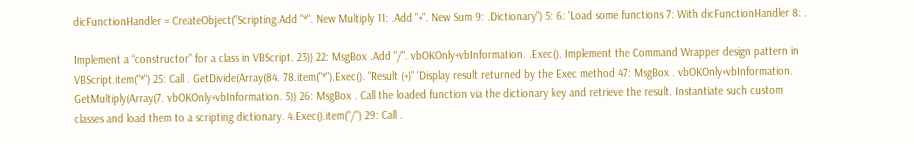dicFunctionHandler = CreateObject("Scripting.Add "*". New Multiply 11: .Add "+". New Sum 9: .Dictionary") 5: 6: 'Load some functions 7: With dicFunctionHandler 8: .

Implement a “constructor” for a class in VBScript. 23)) 22: MsgBox .Add "/". vbOKOnly+vbInformation. .Exec(). Implement the Command Wrapper design pattern in VBScript.item("*") 25: Call . GetDivide(Array(84. 78.item("*").Exec(). "Result (+)" 'Display result returned by the Exec method 47: MsgBox . vbOKOnly+vbInformation. GetMultiply(Array(7. vbOKOnly+vbInformation. 5)) 26: MsgBox . Call the loaded function via the dictionary key and retrieve the result. Instantiate such custom classes and load them to a scripting dictionary. 4.Exec().item("/") 29: Call .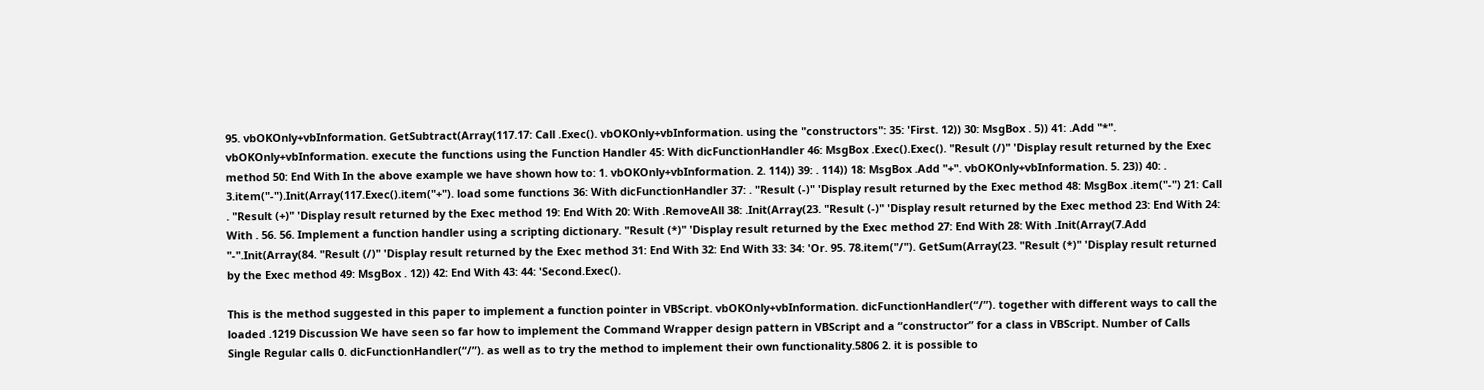95. vbOKOnly+vbInformation. GetSubtract(Array(117.17: Call .Exec(). vbOKOnly+vbInformation. using the "constructors": 35: 'First. 12)) 30: MsgBox . 5)) 41: .Add "*". vbOKOnly+vbInformation. execute the functions using the Function Handler 45: With dicFunctionHandler 46: MsgBox .Exec().Exec(). "Result (/)" 'Display result returned by the Exec method 50: End With In the above example we have shown how to: 1. vbOKOnly+vbInformation. 2. 114)) 39: . 114)) 18: MsgBox .Add "+". vbOKOnly+vbInformation. 5. 23)) 40: . 3.item("-").Init(Array(117.Exec().item("+"). load some functions 36: With dicFunctionHandler 37: . "Result (-)" 'Display result returned by the Exec method 48: MsgBox .item("-") 21: Call . "Result (+)" 'Display result returned by the Exec method 19: End With 20: With .RemoveAll 38: .Init(Array(23. "Result (-)" 'Display result returned by the Exec method 23: End With 24: With . 56. 56. Implement a function handler using a scripting dictionary. "Result (*)" 'Display result returned by the Exec method 27: End With 28: With .Init(Array(7.Add "-".Init(Array(84. "Result (/)" 'Display result returned by the Exec method 31: End With 32: End With 33: 34: 'Or. 95. 78.item("/"). GetSum(Array(23. "Result (*)" 'Display result returned by the Exec method 49: MsgBox . 12)) 42: End With 43: 44: 'Second.Exec().

This is the method suggested in this paper to implement a function pointer in VBScript. vbOKOnly+vbInformation. dicFunctionHandler(“/”). together with different ways to call the loaded .1219 Discussion We have seen so far how to implement the Command Wrapper design pattern in VBScript and a “constructor” for a class in VBScript. Number of Calls Single Regular calls 0. dicFunctionHandler(“/”). as well as to try the method to implement their own functionality.5806 2. it is possible to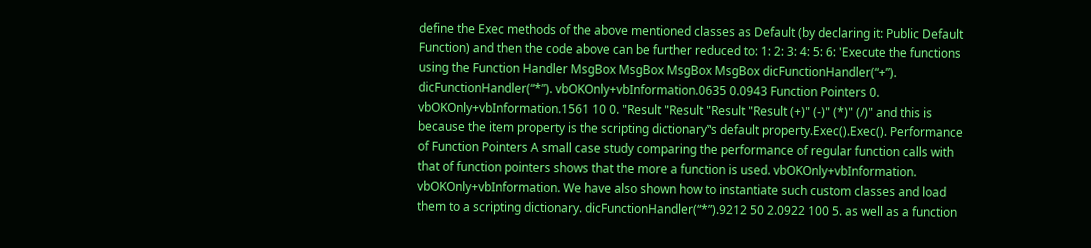define the Exec methods of the above mentioned classes as Default (by declaring it: Public Default Function) and then the code above can be further reduced to: 1: 2: 3: 4: 5: 6: 'Execute the functions using the Function Handler MsgBox MsgBox MsgBox MsgBox dicFunctionHandler(“+”). dicFunctionHandler(“*”). vbOKOnly+vbInformation.0635 0.0943 Function Pointers 0. vbOKOnly+vbInformation.1561 10 0. "Result "Result "Result "Result (+)" (-)" (*)" (/)" and this is because the item property is the scripting dictionary‟s default property.Exec().Exec(). Performance of Function Pointers A small case study comparing the performance of regular function calls with that of function pointers shows that the more a function is used. vbOKOnly+vbInformation. vbOKOnly+vbInformation. We have also shown how to instantiate such custom classes and load them to a scripting dictionary. dicFunctionHandler(“*”).9212 50 2.0922 100 5. as well as a function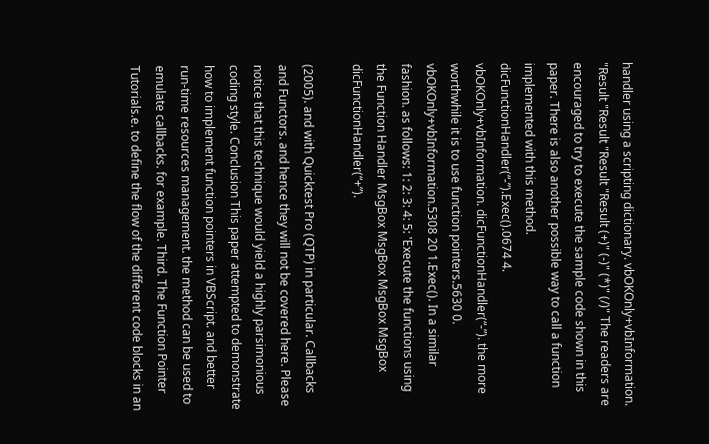handler using a scripting dictionary. vbOKOnly+vbInformation. "Result "Result "Result "Result (+)" (-)" (*)" (/)" The readers are encouraged to try to execute the sample code shown in this paper. There is also another possible way to call a function implemented with this method. dicFunctionHandler(“-”).Exec().0674 4. vbOKOnly+vbInformation. dicFunctionHandler(“-”). the more worthwhile it is to use function pointers.5630 0. vbOKOnly+vbInformation.5308 20 1.Exec(). In a similar fashion. as follows: 1: 2: 3: 4: 5: 'Execute the functions using the Function Handler MsgBox MsgBox MsgBox MsgBox dicFunctionHandler(“+”).

(2005). and with Quicktest Pro (QTP) in particular. Callbacks and Functors. and hence they will not be covered here. Please notice that this technique would yield a highly parsimonious coding style. Conclusion This paper attempted to demonstrate how to implement function pointers in VBScript. and better run-time resources management. the method can be used to emulate callbacks. for example. Third. The Function Pointer Tutorials.e. to define the flow of the different code blocks in an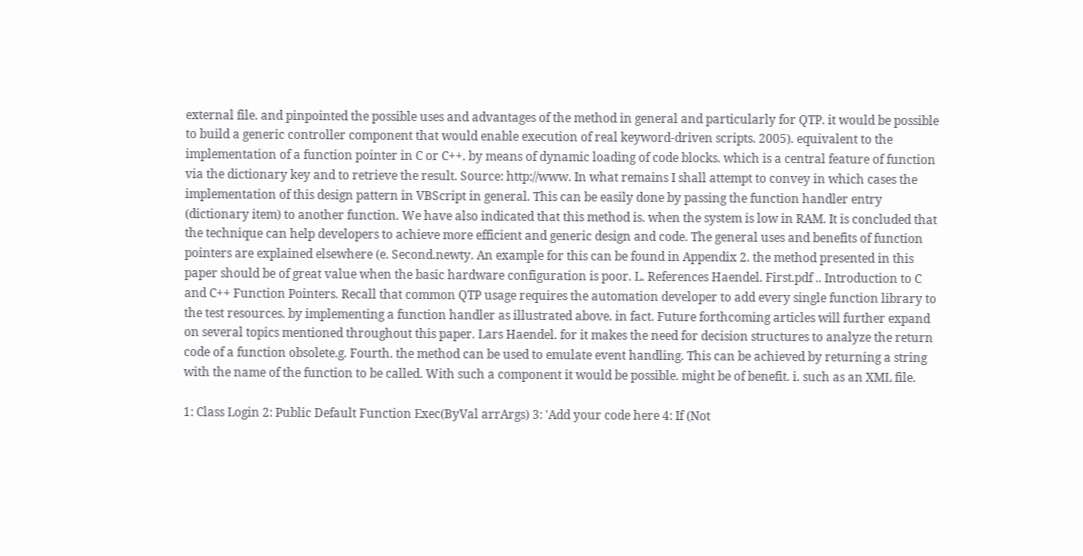external file. and pinpointed the possible uses and advantages of the method in general and particularly for QTP. it would be possible to build a generic controller component that would enable execution of real keyword-driven scripts. 2005). equivalent to the implementation of a function pointer in C or C++. by means of dynamic loading of code blocks. which is a central feature of function via the dictionary key and to retrieve the result. Source: http://www. In what remains I shall attempt to convey in which cases the implementation of this design pattern in VBScript in general. This can be easily done by passing the function handler entry (dictionary item) to another function. We have also indicated that this method is. when the system is low in RAM. It is concluded that the technique can help developers to achieve more efficient and generic design and code. The general uses and benefits of function pointers are explained elsewhere (e. Second.newty. An example for this can be found in Appendix 2. the method presented in this paper should be of great value when the basic hardware configuration is poor. L. References Haendel. First.pdf .. Introduction to C and C++ Function Pointers. Recall that common QTP usage requires the automation developer to add every single function library to the test resources. by implementing a function handler as illustrated above. in fact. Future forthcoming articles will further expand on several topics mentioned throughout this paper. Lars Haendel. for it makes the need for decision structures to analyze the return code of a function obsolete.g. Fourth. the method can be used to emulate event handling. This can be achieved by returning a string with the name of the function to be called. With such a component it would be possible. might be of benefit. i. such as an XML file.

1: Class Login 2: Public Default Function Exec(ByVal arrArgs) 3: 'Add your code here 4: If (Not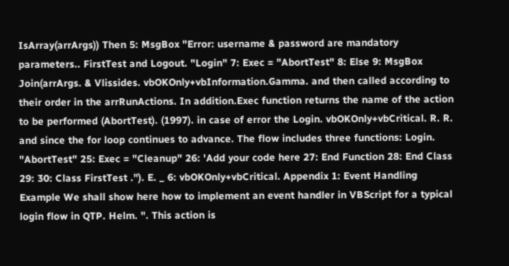IsArray(arrArgs)) Then 5: MsgBox "Error: username & password are mandatory parameters.. FirstTest and Logout. "Login" 7: Exec = "AbortTest" 8: Else 9: MsgBox Join(arrArgs. & Vlissides. vbOKOnly+vbInformation.Gamma. and then called according to their order in the arrRunActions. In addition.Exec function returns the name of the action to be performed (AbortTest). (1997). in case of error the Login. vbOKOnly+vbCritical. R. R. and since the for loop continues to advance. The flow includes three functions: Login. "AbortTest" 25: Exec = "Cleanup" 26: 'Add your code here 27: End Function 28: End Class 29: 30: Class FirstTest ."). E. _ 6: vbOKOnly+vbCritical. Appendix 1: Event Handling Example We shall show here how to implement an event handler in VBScript for a typical login flow in QTP. Helm. ". This action is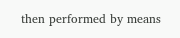then performed by means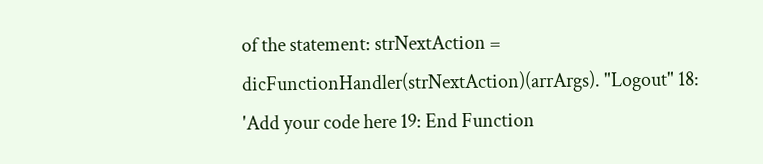of the statement: strNextAction = dicFunctionHandler(strNextAction)(arrArgs). "Logout" 18: 'Add your code here 19: End Function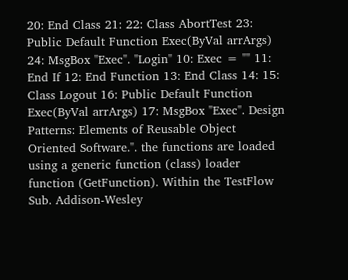20: End Class 21: 22: Class AbortTest 23: Public Default Function Exec(ByVal arrArgs) 24: MsgBox "Exec". "Login" 10: Exec = "" 11: End If 12: End Function 13: End Class 14: 15: Class Logout 16: Public Default Function Exec(ByVal arrArgs) 17: MsgBox "Exec". Design Patterns: Elements of Reusable Object Oriented Software.". the functions are loaded using a generic function (class) loader function (GetFunction). Within the TestFlow Sub. Addison-Wesley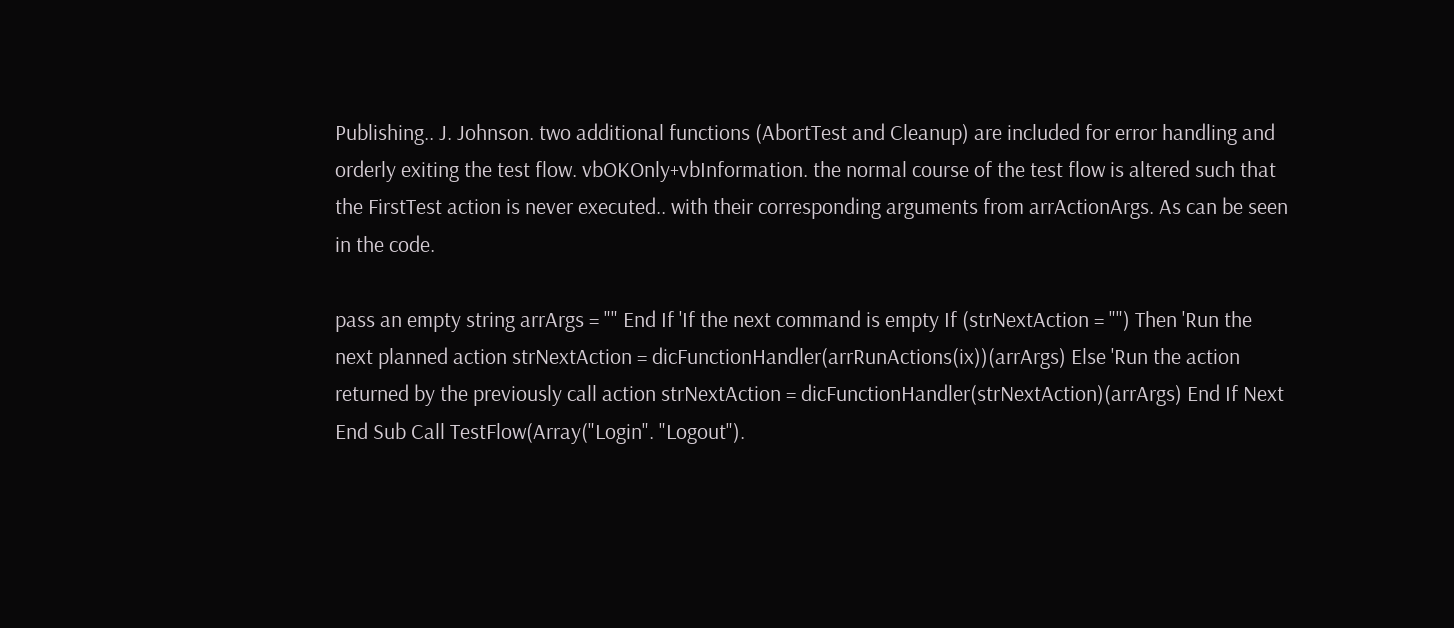Publishing.. J. Johnson. two additional functions (AbortTest and Cleanup) are included for error handling and orderly exiting the test flow. vbOKOnly+vbInformation. the normal course of the test flow is altered such that the FirstTest action is never executed.. with their corresponding arguments from arrActionArgs. As can be seen in the code.

pass an empty string arrArgs = "" End If 'If the next command is empty If (strNextAction = "") Then 'Run the next planned action strNextAction = dicFunctionHandler(arrRunActions(ix))(arrArgs) Else 'Run the action returned by the previously call action strNextAction = dicFunctionHandler(strNextAction)(arrArgs) End If Next End Sub Call TestFlow(Array("Login". "Logout").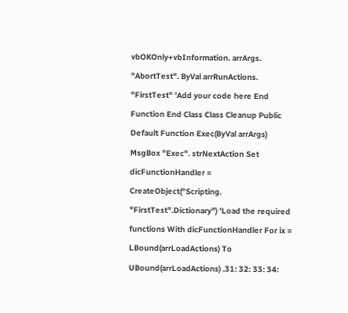vbOKOnly+vbInformation. arrArgs. "AbortTest". ByVal arrRunActions. "FirstTest" 'Add your code here End Function End Class Class Cleanup Public Default Function Exec(ByVal arrArgs) MsgBox "Exec". strNextAction Set dicFunctionHandler = CreateObject("Scripting. "FirstTest".Dictionary") 'Load the required functions With dicFunctionHandler For ix = LBound(arrLoadActions) To UBound(arrLoadActions) .31: 32: 33: 34: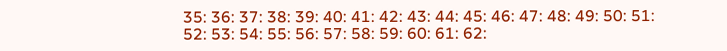35: 36: 37: 38: 39: 40: 41: 42: 43: 44: 45: 46: 47: 48: 49: 50: 51: 52: 53: 54: 55: 56: 57: 58: 59: 60: 61: 62: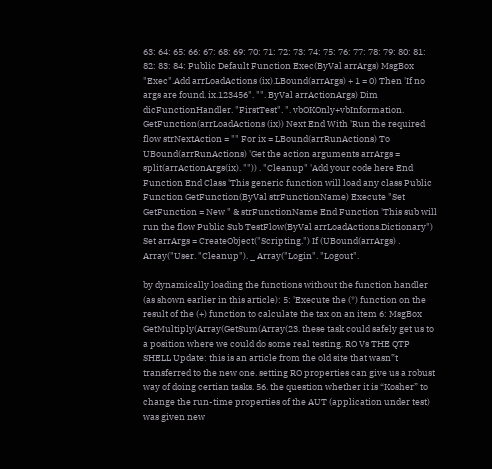63: 64: 65: 66: 67: 68: 69: 70: 71: 72: 73: 74: 75: 76: 77: 78: 79: 80: 81: 82: 83: 84: Public Default Function Exec(ByVal arrArgs) MsgBox "Exec".Add arrLoadActions (ix).LBound(arrArgs) + 1 = 0) Then 'If no args are found. ix.123456". "". ByVal arrActionArgs) Dim dicFunctionHandler. "FirstTest". ". vbOKOnly+vbInformation. GetFunction(arrLoadActions (ix)) Next End With 'Run the required flow strNextAction = "" For ix = LBound(arrRunActions) To UBound(arrRunActions) 'Get the action arguments arrArgs = split(arrActionArgs(ix). "")) . "Cleanup" 'Add your code here End Function End Class 'This generic function will load any class Public Function GetFunction(ByVal strFunctionName) Execute "Set GetFunction = New " & strFunctionName End Function 'This sub will run the flow Public Sub TestFlow(ByVal arrLoadActions.Dictionary") Set arrArgs = CreateObject("Scripting.") If (UBound(arrArgs) . Array("User. "Cleanup"). _ Array("Login". "Logout".

by dynamically loading the functions without the function handler (as shown earlier in this article): 5: 'Execute the (*) function on the result of the (+) function to calculate the tax on an item 6: MsgBox GetMultiply(Array(GetSum(Array(23. these task could safely get us to a position where we could do some real testing. RO Vs THE QTP SHELL Update: this is an article from the old site that wasn‟t transferred to the new one. setting RO properties can give us a robust way of doing certian tasks. 56. the question whether it is “Kosher” to change the run-time properties of the AUT (application under test) was given new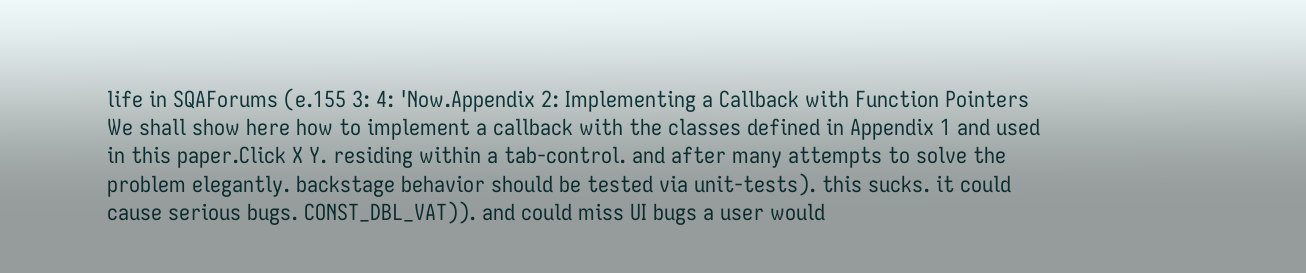life in SQAForums (e.155 3: 4: 'Now.Appendix 2: Implementing a Callback with Function Pointers We shall show here how to implement a callback with the classes defined in Appendix 1 and used in this paper.Click X Y. residing within a tab-control. and after many attempts to solve the problem elegantly. backstage behavior should be tested via unit-tests). this sucks. it could cause serious bugs. CONST_DBL_VAT)). and could miss UI bugs a user would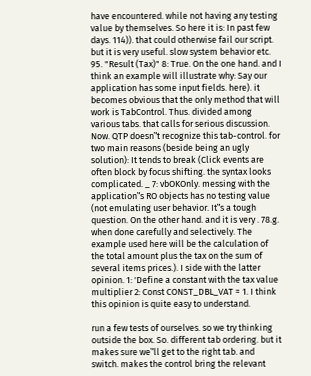have encountered. while not having any testing value by themselves. So here it is: In past few days. 114)). that could otherwise fail our script. but it is very useful. slow system behavior etc. 95. "Result (Tax)" 8: True. On the one hand. and I think an example will illustrate why: Say our application has some input fields. here). it becomes obvious that the only method that will work is TabControl. Thus. divided among various tabs. that calls for serious discussion. Now. QTP doesn‟t recognize this tab-control. for two main reasons (beside being an ugly solution): It tends to break (Click events are often block by focus shifting. the syntax looks complicated. _ 7: vbOKOnly. messing with the application‟s RO objects has no testing value (not emulating user behavior. It‟s a tough question. On the other hand. and it is very . 78.g. when done carefully and selectively. The example used here will be the calculation of the total amount plus the tax on the sum of several items prices.). I side with the latter opinion. 1: 'Define a constant with the tax value multiplier 2: Const CONST_DBL_VAT = 1. I think this opinion is quite easy to understand.

run a few tests of ourselves. so we try thinking outside the box. So. different tab ordering. but it makes sure we‟ll get to the right tab. and switch. makes the control bring the relevant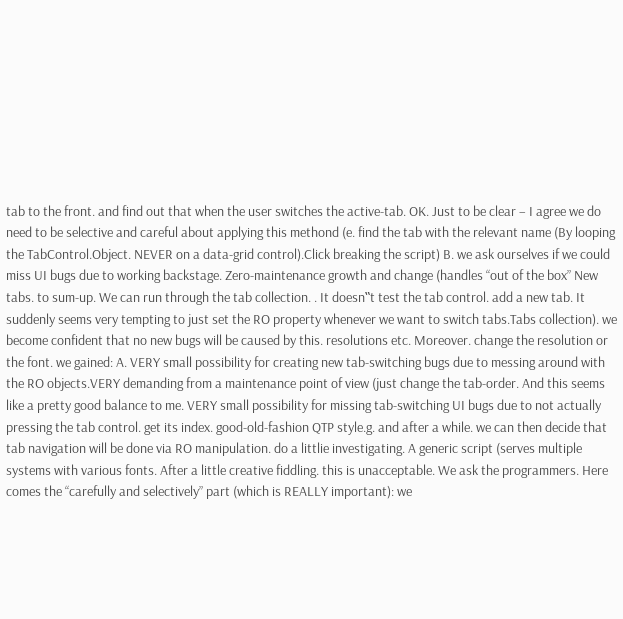tab to the front. and find out that when the user switches the active-tab. OK. Just to be clear – I agree we do need to be selective and careful about applying this methond (e. find the tab with the relevant name (By looping the TabControl.Object. NEVER on a data-grid control).Click breaking the script) B. we ask ourselves if we could miss UI bugs due to working backstage. Zero-maintenance growth and change (handles “out of the box” New tabs. to sum-up. We can run through the tab collection. . It doesn‟t test the tab control. add a new tab. It suddenly seems very tempting to just set the RO property whenever we want to switch tabs.Tabs collection). we become confident that no new bugs will be caused by this. resolutions etc. Moreover. change the resolution or the font. we gained: A. VERY small possibility for creating new tab-switching bugs due to messing around with the RO objects.VERY demanding from a maintenance point of view (just change the tab-order. And this seems like a pretty good balance to me. VERY small possibility for missing tab-switching UI bugs due to not actually pressing the tab control. get its index. good-old-fashion QTP style.g. and after a while. we can then decide that tab navigation will be done via RO manipulation. do a littlie investigating. A generic script (serves multiple systems with various fonts. After a little creative fiddling. this is unacceptable. We ask the programmers. Here comes the “carefully and selectively” part (which is REALLY important): we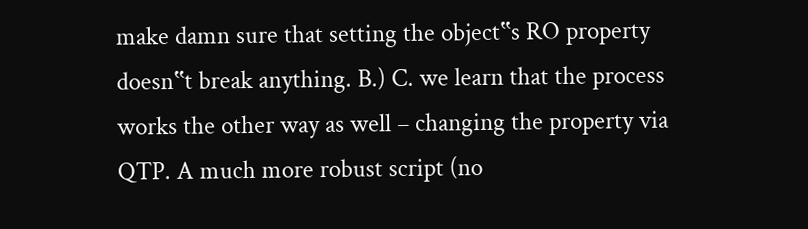make damn sure that setting the object‟s RO property doesn‟t break anything. B.) C. we learn that the process works the other way as well – changing the property via QTP. A much more robust script (no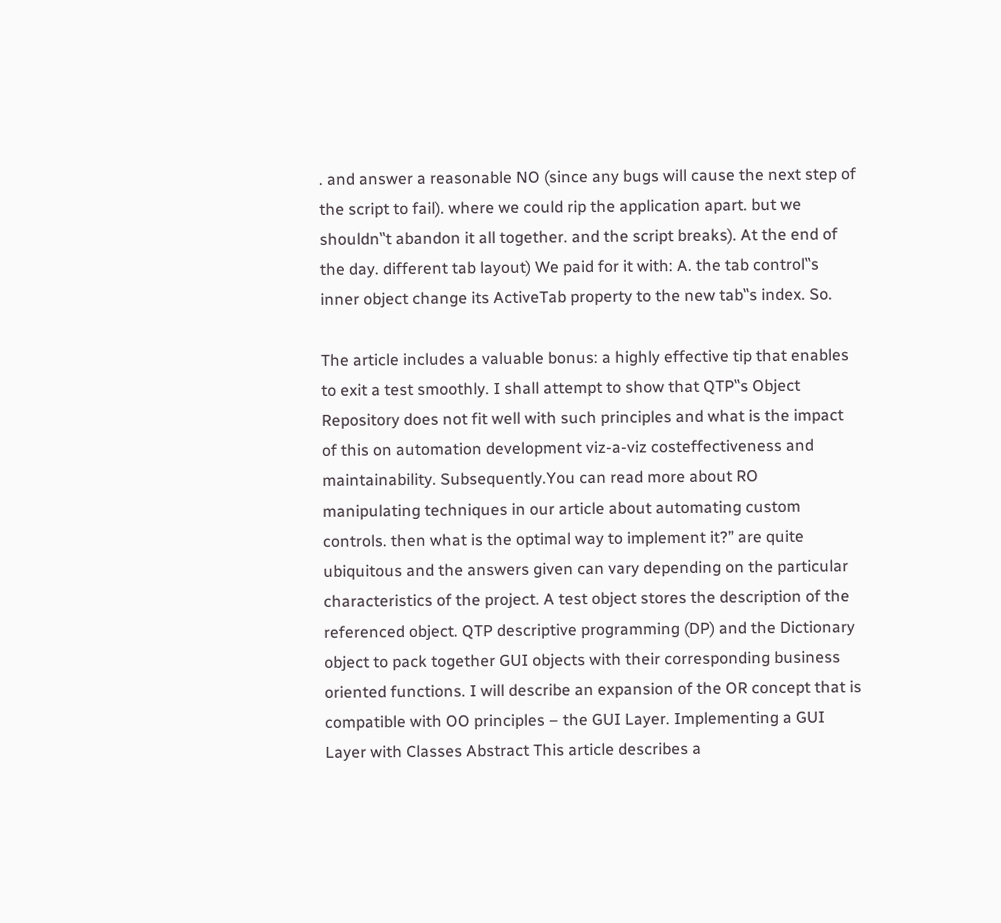. and answer a reasonable NO (since any bugs will cause the next step of the script to fail). where we could rip the application apart. but we shouldn‟t abandon it all together. and the script breaks). At the end of the day. different tab layout) We paid for it with: A. the tab control‟s inner object change its ActiveTab property to the new tab‟s index. So.

The article includes a valuable bonus: a highly effective tip that enables to exit a test smoothly. I shall attempt to show that QTP‟s Object Repository does not fit well with such principles and what is the impact of this on automation development viz-a-viz costeffectiveness and maintainability. Subsequently.You can read more about RO manipulating techniques in our article about automating custom controls. then what is the optimal way to implement it?” are quite ubiquitous and the answers given can vary depending on the particular characteristics of the project. A test object stores the description of the referenced object. QTP descriptive programming (DP) and the Dictionary object to pack together GUI objects with their corresponding business oriented functions. I will describe an expansion of the OR concept that is compatible with OO principles – the GUI Layer. Implementing a GUI Layer with Classes Abstract This article describes a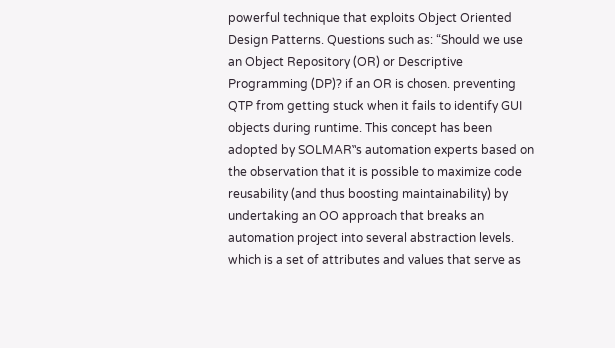powerful technique that exploits Object Oriented Design Patterns. Questions such as: “Should we use an Object Repository (OR) or Descriptive Programming (DP)? if an OR is chosen. preventing QTP from getting stuck when it fails to identify GUI objects during runtime. This concept has been adopted by SOLMAR‟s automation experts based on the observation that it is possible to maximize code reusability (and thus boosting maintainability) by undertaking an OO approach that breaks an automation project into several abstraction levels. which is a set of attributes and values that serve as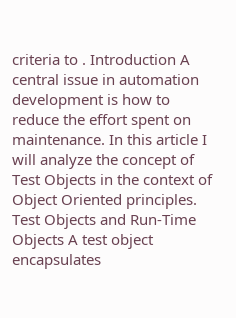criteria to . Introduction A central issue in automation development is how to reduce the effort spent on maintenance. In this article I will analyze the concept of Test Objects in the context of Object Oriented principles. Test Objects and Run-Time Objects A test object encapsulates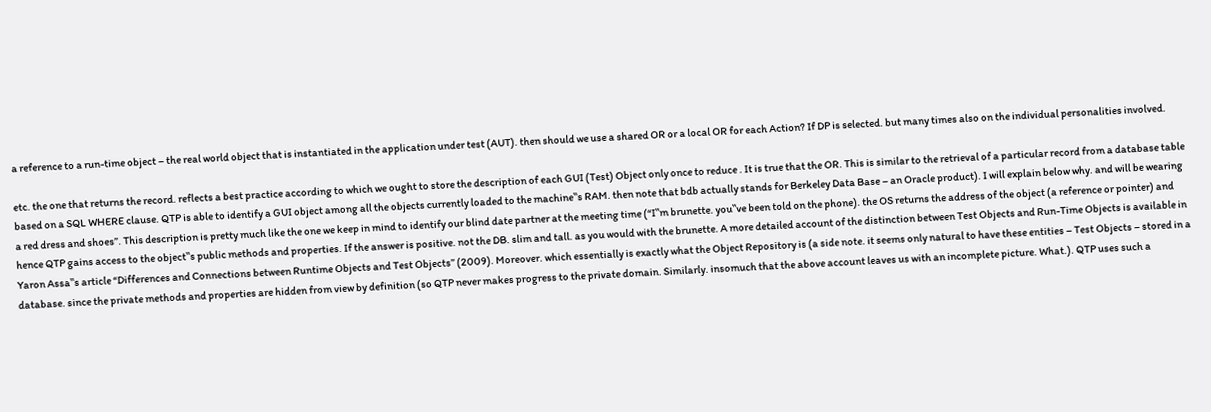a reference to a run-time object – the real world object that is instantiated in the application under test (AUT). then should we use a shared OR or a local OR for each Action? If DP is selected. but many times also on the individual personalities involved.

etc. the one that returns the record. reflects a best practice according to which we ought to store the description of each GUI (Test) Object only once to reduce . It is true that the OR. This is similar to the retrieval of a particular record from a database table based on a SQL WHERE clause. QTP is able to identify a GUI object among all the objects currently loaded to the machine‟s RAM. then note that bdb actually stands for Berkeley Data Base – an Oracle product). I will explain below why. and will be wearing a red dress and shoes”. This description is pretty much like the one we keep in mind to identify our blind date partner at the meeting time (“I‟m brunette. you‟ve been told on the phone). the OS returns the address of the object (a reference or pointer) and hence QTP gains access to the object‟s public methods and properties. If the answer is positive. not the DB. slim and tall. as you would with the brunette. A more detailed account of the distinction between Test Objects and Run-Time Objects is available in Yaron Assa‟s article “Differences and Connections between Runtime Objects and Test Objects” (2009). Moreover. which essentially is exactly what the Object Repository is (a side note. it seems only natural to have these entities – Test Objects – stored in a database. since the private methods and properties are hidden from view by definition (so QTP never makes progress to the private domain. Similarly. insomuch that the above account leaves us with an incomplete picture. What.). QTP uses such a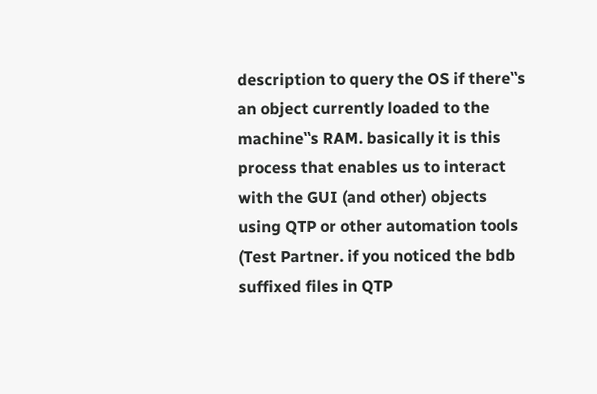description to query the OS if there‟s an object currently loaded to the machine‟s RAM. basically it is this process that enables us to interact with the GUI (and other) objects using QTP or other automation tools (Test Partner. if you noticed the bdb suffixed files in QTP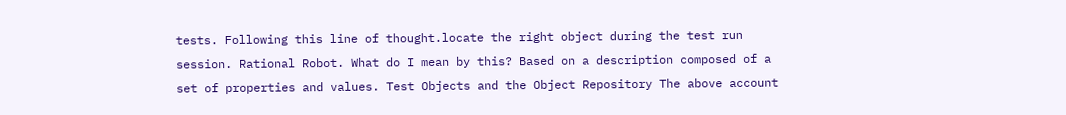tests. Following this line of thought.locate the right object during the test run session. Rational Robot. What do I mean by this? Based on a description composed of a set of properties and values. Test Objects and the Object Repository The above account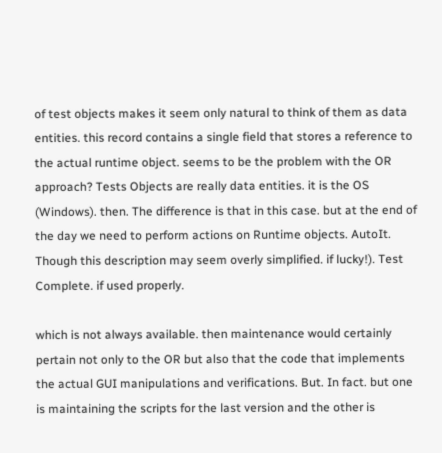of test objects makes it seem only natural to think of them as data entities. this record contains a single field that stores a reference to the actual runtime object. seems to be the problem with the OR approach? Tests Objects are really data entities. it is the OS (Windows). then. The difference is that in this case. but at the end of the day we need to perform actions on Runtime objects. AutoIt. Though this description may seem overly simplified. if lucky!). Test Complete. if used properly.

which is not always available. then maintenance would certainly pertain not only to the OR but also that the code that implements the actual GUI manipulations and verifications. But. In fact. but one is maintaining the scripts for the last version and the other is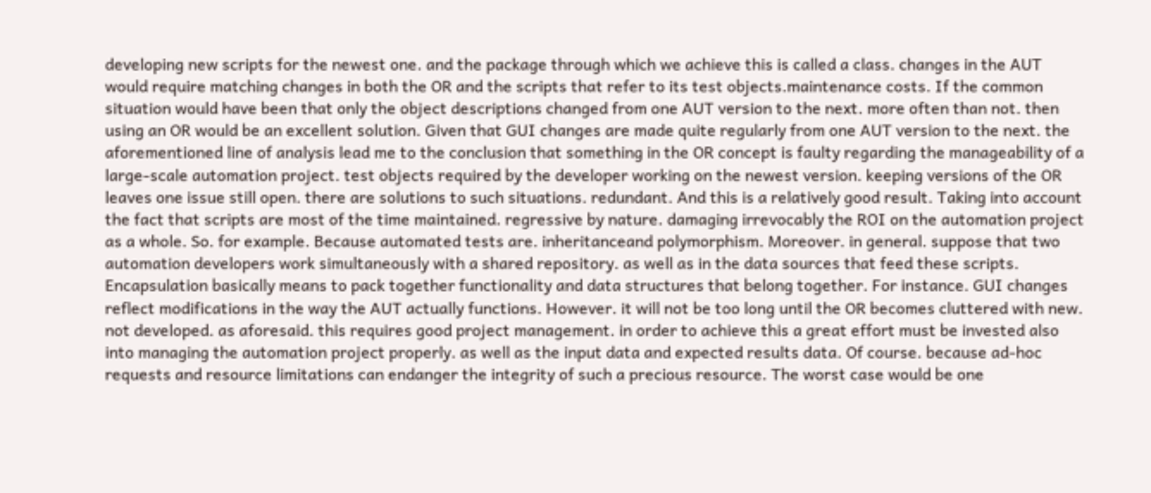developing new scripts for the newest one. and the package through which we achieve this is called a class. changes in the AUT would require matching changes in both the OR and the scripts that refer to its test objects.maintenance costs. If the common situation would have been that only the object descriptions changed from one AUT version to the next. more often than not. then using an OR would be an excellent solution. Given that GUI changes are made quite regularly from one AUT version to the next. the aforementioned line of analysis lead me to the conclusion that something in the OR concept is faulty regarding the manageability of a large-scale automation project. test objects required by the developer working on the newest version. keeping versions of the OR leaves one issue still open. there are solutions to such situations. redundant. And this is a relatively good result. Taking into account the fact that scripts are most of the time maintained. regressive by nature. damaging irrevocably the ROI on the automation project as a whole. So. for example. Because automated tests are. inheritanceand polymorphism. Moreover. in general. suppose that two automation developers work simultaneously with a shared repository. as well as in the data sources that feed these scripts. Encapsulation basically means to pack together functionality and data structures that belong together. For instance. GUI changes reflect modifications in the way the AUT actually functions. However. it will not be too long until the OR becomes cluttered with new. not developed. as aforesaid. this requires good project management. in order to achieve this a great effort must be invested also into managing the automation project properly. as well as the input data and expected results data. Of course. because ad-hoc requests and resource limitations can endanger the integrity of such a precious resource. The worst case would be one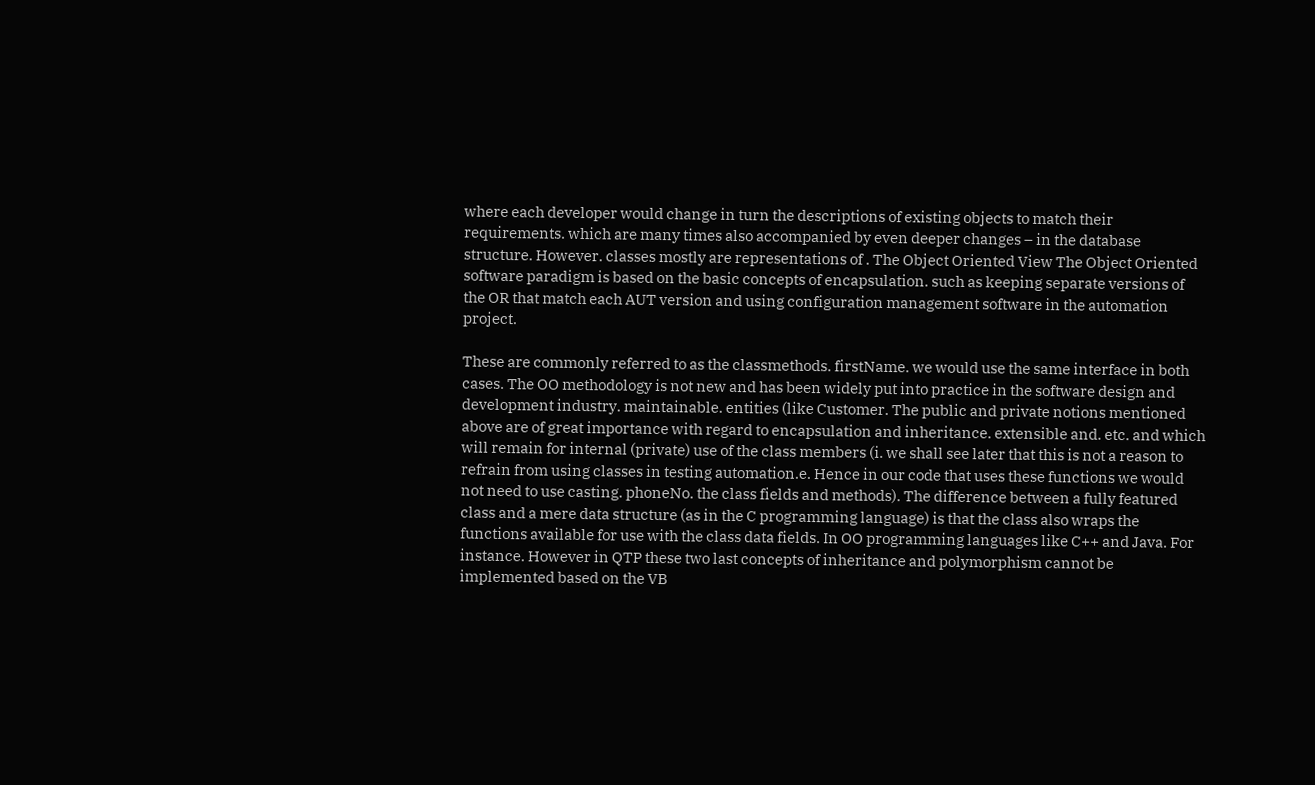where each developer would change in turn the descriptions of existing objects to match their requirements. which are many times also accompanied by even deeper changes – in the database structure. However. classes mostly are representations of . The Object Oriented View The Object Oriented software paradigm is based on the basic concepts of encapsulation. such as keeping separate versions of the OR that match each AUT version and using configuration management software in the automation project.

These are commonly referred to as the classmethods. firstName. we would use the same interface in both cases. The OO methodology is not new and has been widely put into practice in the software design and development industry. maintainable. entities (like Customer. The public and private notions mentioned above are of great importance with regard to encapsulation and inheritance. extensible and. etc. and which will remain for internal (private) use of the class members (i. we shall see later that this is not a reason to refrain from using classes in testing automation.e. Hence in our code that uses these functions we would not need to use casting. phoneNo. the class fields and methods). The difference between a fully featured class and a mere data structure (as in the C programming language) is that the class also wraps the functions available for use with the class data fields. In OO programming languages like C++ and Java. For instance. However in QTP these two last concepts of inheritance and polymorphism cannot be implemented based on the VB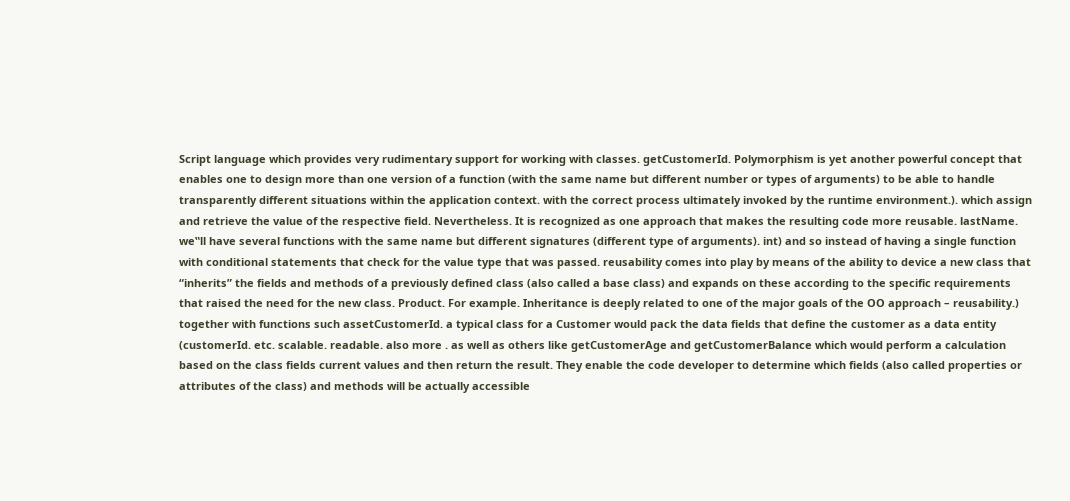Script language which provides very rudimentary support for working with classes. getCustomerId. Polymorphism is yet another powerful concept that enables one to design more than one version of a function (with the same name but different number or types of arguments) to be able to handle transparently different situations within the application context. with the correct process ultimately invoked by the runtime environment.). which assign and retrieve the value of the respective field. Nevertheless. It is recognized as one approach that makes the resulting code more reusable. lastName. we‟ll have several functions with the same name but different signatures (different type of arguments). int) and so instead of having a single function with conditional statements that check for the value type that was passed. reusability comes into play by means of the ability to device a new class that “inherits” the fields and methods of a previously defined class (also called a base class) and expands on these according to the specific requirements that raised the need for the new class. Product. For example. Inheritance is deeply related to one of the major goals of the OO approach – reusability.) together with functions such assetCustomerId. a typical class for a Customer would pack the data fields that define the customer as a data entity (customerId. etc. scalable. readable. also more . as well as others like getCustomerAge and getCustomerBalance which would perform a calculation based on the class fields current values and then return the result. They enable the code developer to determine which fields (also called properties or attributes of the class) and methods will be actually accessible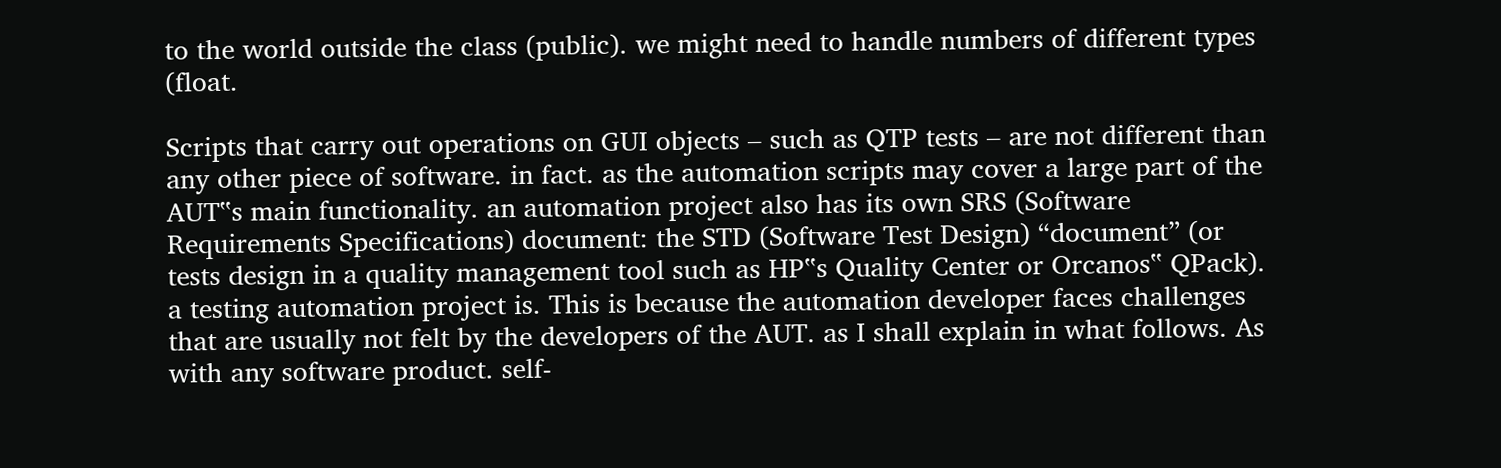to the world outside the class (public). we might need to handle numbers of different types (float.

Scripts that carry out operations on GUI objects – such as QTP tests – are not different than any other piece of software. in fact. as the automation scripts may cover a large part of the AUT‟s main functionality. an automation project also has its own SRS (Software Requirements Specifications) document: the STD (Software Test Design) “document” (or tests design in a quality management tool such as HP‟s Quality Center or Orcanos‟ QPack). a testing automation project is. This is because the automation developer faces challenges that are usually not felt by the developers of the AUT. as I shall explain in what follows. As with any software product. self-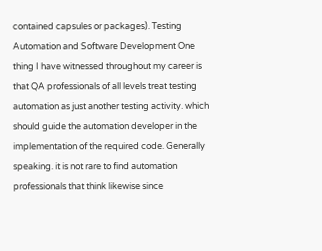contained capsules or packages). Testing Automation and Software Development One thing I have witnessed throughout my career is that QA professionals of all levels treat testing automation as just another testing activity. which should guide the automation developer in the implementation of the required code. Generally speaking. it is not rare to find automation professionals that think likewise since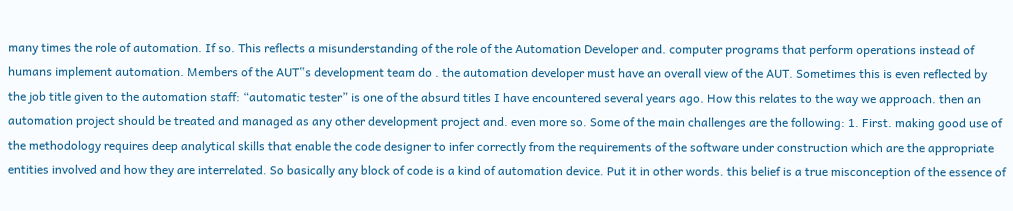many times the role of automation. If so. This reflects a misunderstanding of the role of the Automation Developer and. computer programs that perform operations instead of humans implement automation. Members of the AUT‟s development team do . the automation developer must have an overall view of the AUT. Sometimes this is even reflected by the job title given to the automation staff: “automatic tester” is one of the absurd titles I have encountered several years ago. How this relates to the way we approach. then an automation project should be treated and managed as any other development project and. even more so. Some of the main challenges are the following: 1. First. making good use of the methodology requires deep analytical skills that enable the code designer to infer correctly from the requirements of the software under construction which are the appropriate entities involved and how they are interrelated. So basically any block of code is a kind of automation device. Put it in other words. this belief is a true misconception of the essence of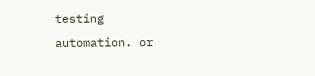testing automation. or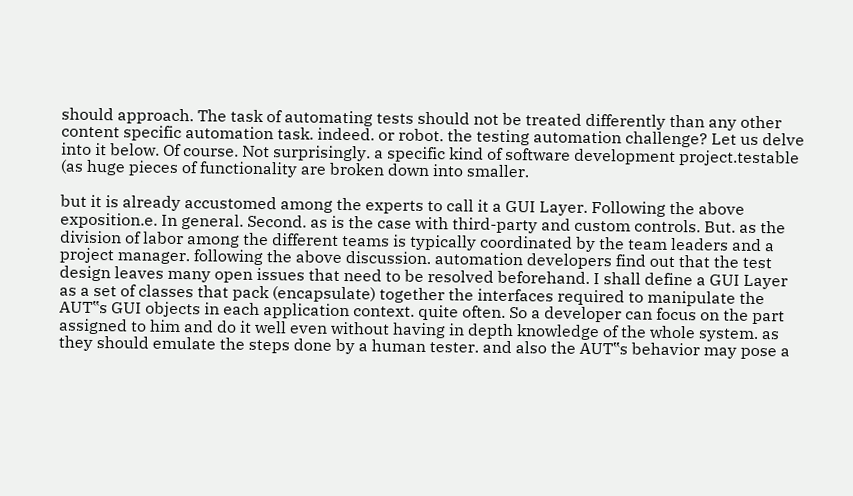should approach. The task of automating tests should not be treated differently than any other content specific automation task. indeed. or robot. the testing automation challenge? Let us delve into it below. Of course. Not surprisingly. a specific kind of software development project.testable (as huge pieces of functionality are broken down into smaller.

but it is already accustomed among the experts to call it a GUI Layer. Following the above exposition.e. In general. Second. as is the case with third-party and custom controls. But. as the division of labor among the different teams is typically coordinated by the team leaders and a project manager. following the above discussion. automation developers find out that the test design leaves many open issues that need to be resolved beforehand. I shall define a GUI Layer as a set of classes that pack (encapsulate) together the interfaces required to manipulate the AUT‟s GUI objects in each application context. quite often. So a developer can focus on the part assigned to him and do it well even without having in depth knowledge of the whole system. as they should emulate the steps done by a human tester. and also the AUT‟s behavior may pose a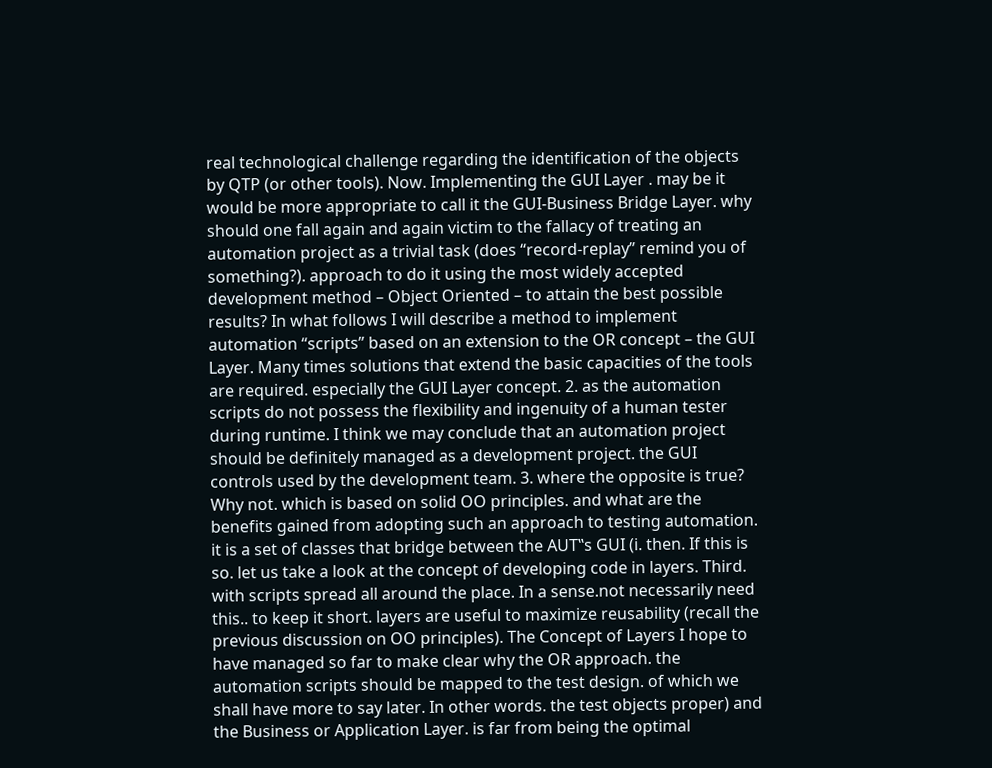real technological challenge regarding the identification of the objects by QTP (or other tools). Now. Implementing the GUI Layer . may be it would be more appropriate to call it the GUI-Business Bridge Layer. why should one fall again and again victim to the fallacy of treating an automation project as a trivial task (does “record-replay” remind you of something?). approach to do it using the most widely accepted development method – Object Oriented – to attain the best possible results? In what follows I will describe a method to implement automation “scripts” based on an extension to the OR concept – the GUI Layer. Many times solutions that extend the basic capacities of the tools are required. especially the GUI Layer concept. 2. as the automation scripts do not possess the flexibility and ingenuity of a human tester during runtime. I think we may conclude that an automation project should be definitely managed as a development project. the GUI controls used by the development team. 3. where the opposite is true? Why not. which is based on solid OO principles. and what are the benefits gained from adopting such an approach to testing automation. it is a set of classes that bridge between the AUT‟s GUI (i. then. If this is so. let us take a look at the concept of developing code in layers. Third. with scripts spread all around the place. In a sense.not necessarily need this.. to keep it short. layers are useful to maximize reusability (recall the previous discussion on OO principles). The Concept of Layers I hope to have managed so far to make clear why the OR approach. the automation scripts should be mapped to the test design. of which we shall have more to say later. In other words. the test objects proper) and the Business or Application Layer. is far from being the optimal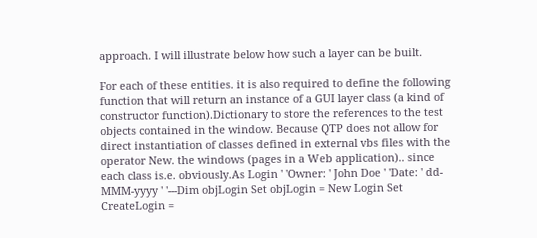approach. I will illustrate below how such a layer can be built.

For each of these entities. it is also required to define the following function that will return an instance of a GUI layer class (a kind of constructor function).Dictionary to store the references to the test objects contained in the window. Because QTP does not allow for direct instantiation of classes defined in external vbs files with the operator New. the windows (pages in a Web application).. since each class is.e. obviously.As Login ' 'Owner: ' John Doe ' 'Date: ' dd-MMM-yyyy ' '---Dim objLogin Set objLogin = New Login Set CreateLogin =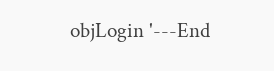objLogin '---End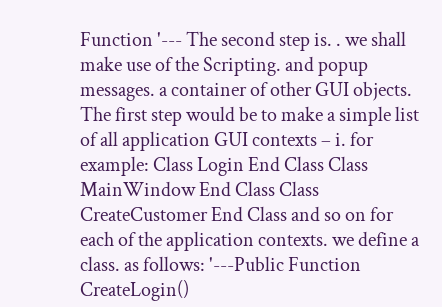Function '--- The second step is. . we shall make use of the Scripting. and popup messages. a container of other GUI objects. The first step would be to make a simple list of all application GUI contexts – i. for example: Class Login End Class Class MainWindow End Class Class CreateCustomer End Class and so on for each of the application contexts. we define a class. as follows: '---Public Function CreateLogin()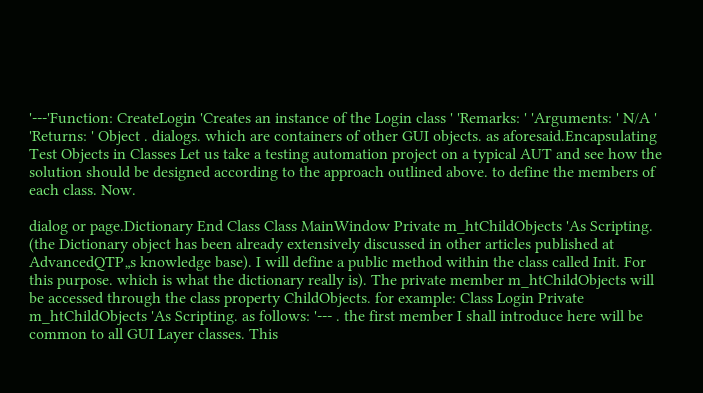'---'Function: CreateLogin 'Creates an instance of the Login class ' 'Remarks: ' 'Arguments: ' N/A ' 'Returns: ' Object . dialogs. which are containers of other GUI objects. as aforesaid.Encapsulating Test Objects in Classes Let us take a testing automation project on a typical AUT and see how the solution should be designed according to the approach outlined above. to define the members of each class. Now.

dialog or page.Dictionary End Class Class MainWindow Private m_htChildObjects 'As Scripting. (the Dictionary object has been already extensively discussed in other articles published at AdvancedQTP„s knowledge base). I will define a public method within the class called Init. For this purpose. which is what the dictionary really is). The private member m_htChildObjects will be accessed through the class property ChildObjects. for example: Class Login Private m_htChildObjects 'As Scripting. as follows: '--- . the first member I shall introduce here will be common to all GUI Layer classes. This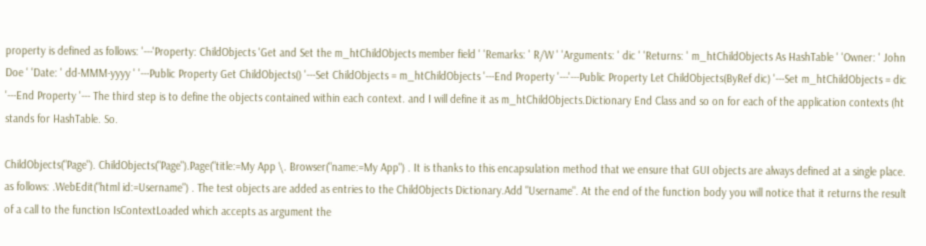property is defined as follows: '---'Property: ChildObjects 'Get and Set the m_htChildObjects member field ' 'Remarks: ' R/W ' 'Arguments: ' dic ' 'Returns: ' m_htChildObjects As HashTable ' 'Owner: ' John Doe ' 'Date: ' dd-MMM-yyyy ' '---Public Property Get ChildObjects() '---Set ChildObjects = m_htChildObjects '---End Property '---'---Public Property Let ChildObjects(ByRef dic) '---Set m_htChildObjects = dic '---End Property '--- The third step is to define the objects contained within each context. and I will define it as m_htChildObjects.Dictionary End Class and so on for each of the application contexts (ht stands for HashTable. So.

ChildObjects("Page"). ChildObjects("Page").Page("title:=My App \. Browser("name:=My App") . It is thanks to this encapsulation method that we ensure that GUI objects are always defined at a single place. as follows: .WebEdit("html id:=Username") . The test objects are added as entries to the ChildObjects Dictionary.Add "Username". At the end of the function body you will notice that it returns the result of a call to the function IsContextLoaded which accepts as argument the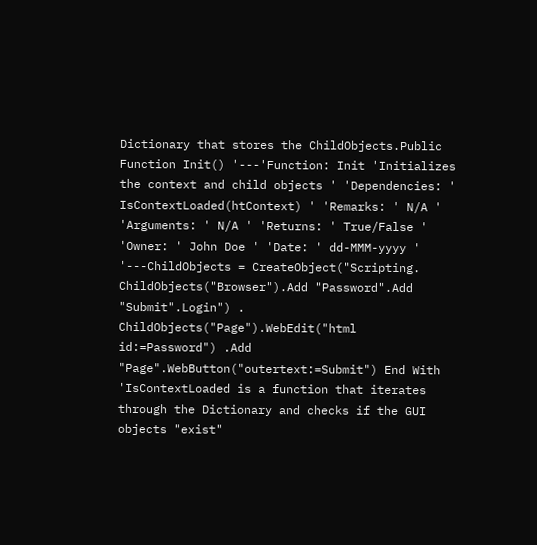Dictionary that stores the ChildObjects.Public Function Init() '---'Function: Init 'Initializes the context and child objects ' 'Dependencies: ' IsContextLoaded(htContext) ' 'Remarks: ' N/A ' 'Arguments: ' N/A ' 'Returns: ' True/False ' 'Owner: ' John Doe ' 'Date: ' dd-MMM-yyyy ' '---ChildObjects = CreateObject("Scripting. ChildObjects("Browser").Add "Password".Add "Submit".Login") . ChildObjects("Page").WebEdit("html id:=Password") .Add "Page".WebButton("outertext:=Submit") End With 'IsContextLoaded is a function that iterates through the Dictionary and checks if the GUI objects "exist"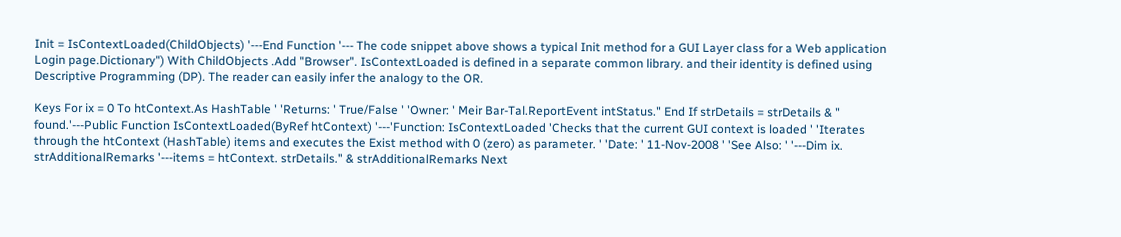Init = IsContextLoaded(ChildObjects) '---End Function '--- The code snippet above shows a typical Init method for a GUI Layer class for a Web application Login page.Dictionary") With ChildObjects .Add "Browser". IsContextLoaded is defined in a separate common library. and their identity is defined using Descriptive Programming (DP). The reader can easily infer the analogy to the OR.

Keys For ix = 0 To htContext.As HashTable ' 'Returns: ' True/False ' 'Owner: ' Meir Bar-Tal.ReportEvent intStatus." End If strDetails = strDetails & " found.'---Public Function IsContextLoaded(ByRef htContext) '---'Function: IsContextLoaded 'Checks that the current GUI context is loaded ' 'Iterates through the htContext (HashTable) items and executes the Exist method with 0 (zero) as parameter. ' 'Date: ' 11-Nov-2008 ' 'See Also: ' '---Dim ix. strAdditionalRemarks '---items = htContext. strDetails." & strAdditionalRemarks Next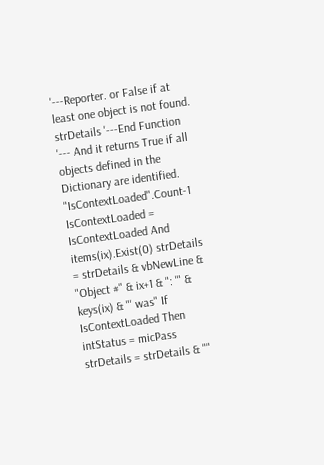'---Reporter. or False if at least one object is not found. strDetails '---End Function '--- And it returns True if all objects defined in the Dictionary are identified. "IsContextLoaded".Count-1 IsContextLoaded = IsContextLoaded And items(ix).Exist(0) strDetails = strDetails & vbNewLine & "Object #" & ix+1 & ": '" & keys(ix) & "' was" If IsContextLoaded Then intStatus = micPass strDetails = strDetails & ""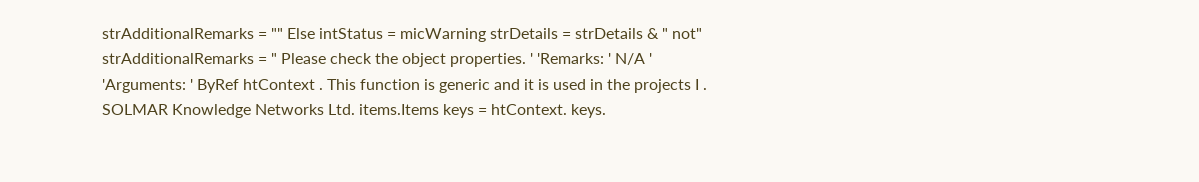strAdditionalRemarks = "" Else intStatus = micWarning strDetails = strDetails & " not" strAdditionalRemarks = " Please check the object properties. ' 'Remarks: ' N/A ' 'Arguments: ' ByRef htContext . This function is generic and it is used in the projects I . SOLMAR Knowledge Networks Ltd. items.Items keys = htContext. keys.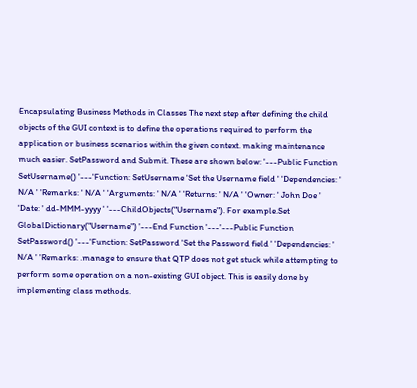Encapsulating Business Methods in Classes The next step after defining the child objects of the GUI context is to define the operations required to perform the application or business scenarios within the given context. making maintenance much easier. SetPassword and Submit. These are shown below: '---Public Function SetUsername() '---'Function: SetUsername 'Set the Username field ' 'Dependencies: ' N/A ' 'Remarks: ' N/A ' 'Arguments: ' N/A ' 'Returns: ' N/A ' 'Owner: ' John Doe ' 'Date: ' dd-MMM-yyyy ' '---ChildObjects("Username"). For example.Set GlobalDictionary("Username") '---End Function '---'---Public Function SetPassword() '---'Function: SetPassword 'Set the Password field ' 'Dependencies: ' N/A ' 'Remarks: .manage to ensure that QTP does not get stuck while attempting to perform some operation on a non-existing GUI object. This is easily done by implementing class methods.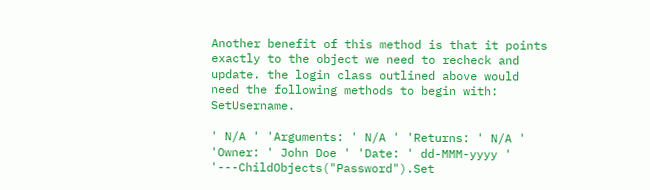Another benefit of this method is that it points exactly to the object we need to recheck and update. the login class outlined above would need the following methods to begin with: SetUsername.

' N/A ' 'Arguments: ' N/A ' 'Returns: ' N/A ' 'Owner: ' John Doe ' 'Date: ' dd-MMM-yyyy ' '---ChildObjects("Password").Set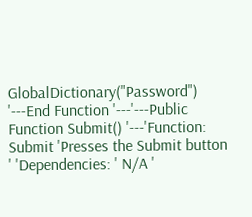GlobalDictionary("Password") '---End Function '---'---Public Function Submit() '---'Function: Submit 'Presses the Submit button ' 'Dependencies: ' N/A '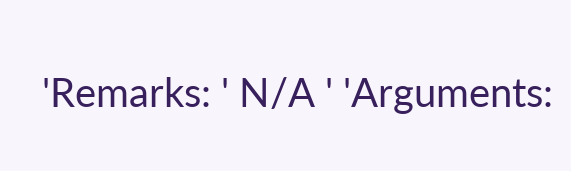'Remarks: ' N/A ' 'Arguments: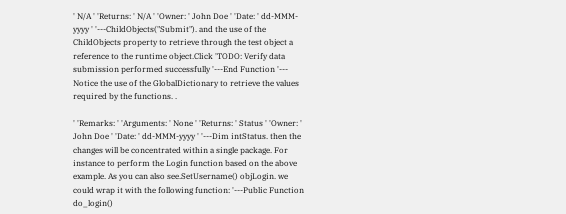' N/A ' 'Returns: ' N/A ' 'Owner: ' John Doe ' 'Date: ' dd-MMM-yyyy ' '---ChildObjects("Submit"). and the use of the ChildObjects property to retrieve through the test object a reference to the runtime object.Click 'TODO: Verify data submission performed successfully '---End Function '--- Notice the use of the GlobalDictionary to retrieve the values required by the functions. .

' 'Remarks: ' 'Arguments: ' None ' 'Returns: ' Status ' 'Owner: ' John Doe ' 'Date: ' dd-MMM-yyyy ' '---Dim intStatus. then the changes will be concentrated within a single package. For instance to perform the Login function based on the above example. As you can also see.SetUsername() objLogin. we could wrap it with the following function: '---Public Function do_login()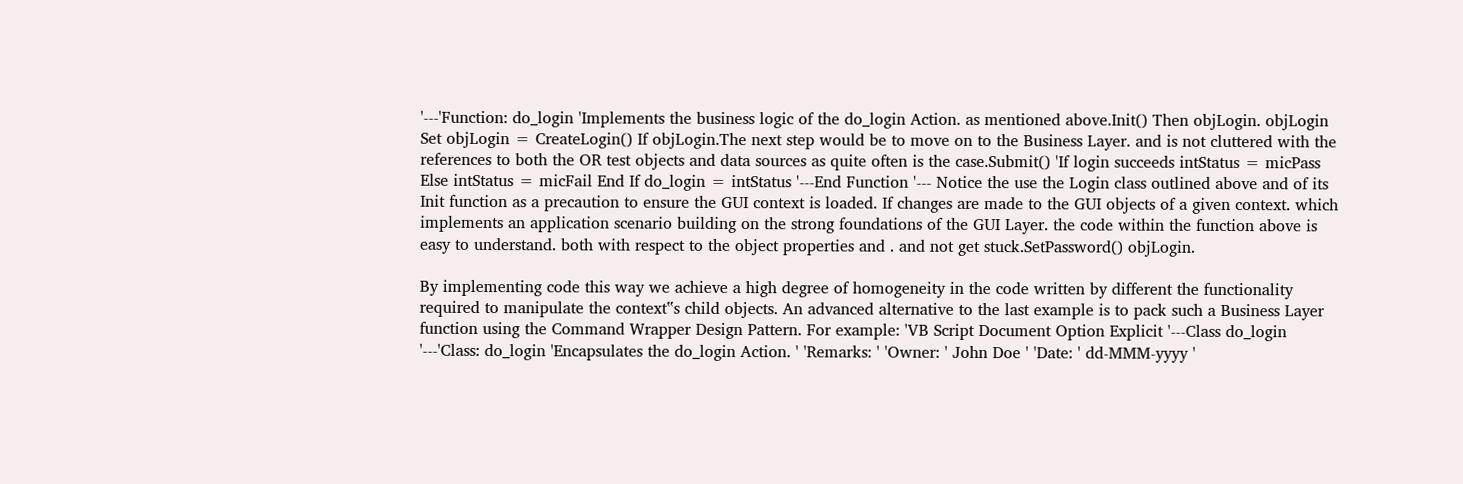'---'Function: do_login 'Implements the business logic of the do_login Action. as mentioned above.Init() Then objLogin. objLogin Set objLogin = CreateLogin() If objLogin.The next step would be to move on to the Business Layer. and is not cluttered with the references to both the OR test objects and data sources as quite often is the case.Submit() 'If login succeeds intStatus = micPass Else intStatus = micFail End If do_login = intStatus '---End Function '--- Notice the use the Login class outlined above and of its Init function as a precaution to ensure the GUI context is loaded. If changes are made to the GUI objects of a given context. which implements an application scenario building on the strong foundations of the GUI Layer. the code within the function above is easy to understand. both with respect to the object properties and . and not get stuck.SetPassword() objLogin.

By implementing code this way we achieve a high degree of homogeneity in the code written by different the functionality required to manipulate the context‟s child objects. An advanced alternative to the last example is to pack such a Business Layer function using the Command Wrapper Design Pattern. For example: 'VB Script Document Option Explicit '---Class do_login '---'Class: do_login 'Encapsulates the do_login Action. ' 'Remarks: ' 'Owner: ' John Doe ' 'Date: ' dd-MMM-yyyy '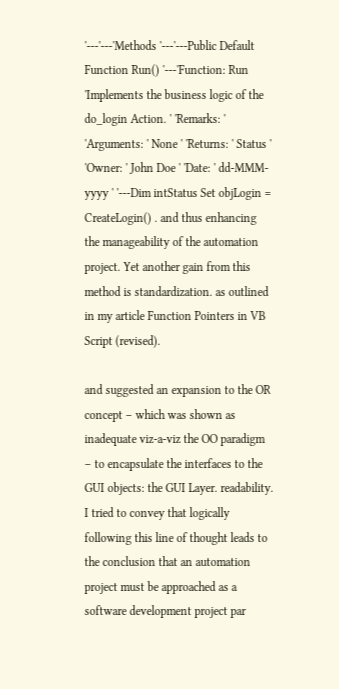'---'---'Methods '---'---Public Default Function Run() '---'Function: Run 'Implements the business logic of the do_login Action. ' 'Remarks: ' 'Arguments: ' None ' 'Returns: ' Status ' 'Owner: ' John Doe ' 'Date: ' dd-MMM-yyyy ' '---Dim intStatus Set objLogin = CreateLogin() . and thus enhancing the manageability of the automation project. Yet another gain from this method is standardization. as outlined in my article Function Pointers in VB Script (revised).

and suggested an expansion to the OR concept – which was shown as inadequate viz-a-viz the OO paradigm – to encapsulate the interfaces to the GUI objects: the GUI Layer. readability. I tried to convey that logically following this line of thought leads to the conclusion that an automation project must be approached as a software development project par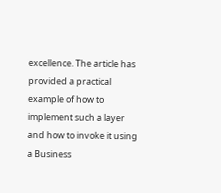excellence. The article has provided a practical example of how to implement such a layer and how to invoke it using a Business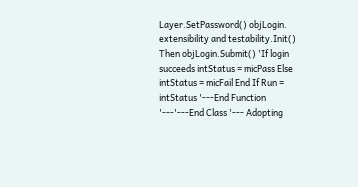Layer.SetPassword() objLogin. extensibility and testability.Init() Then objLogin.Submit() 'If login succeeds intStatus = micPass Else intStatus = micFail End If Run = intStatus '---End Function '---'---End Class '--- Adopting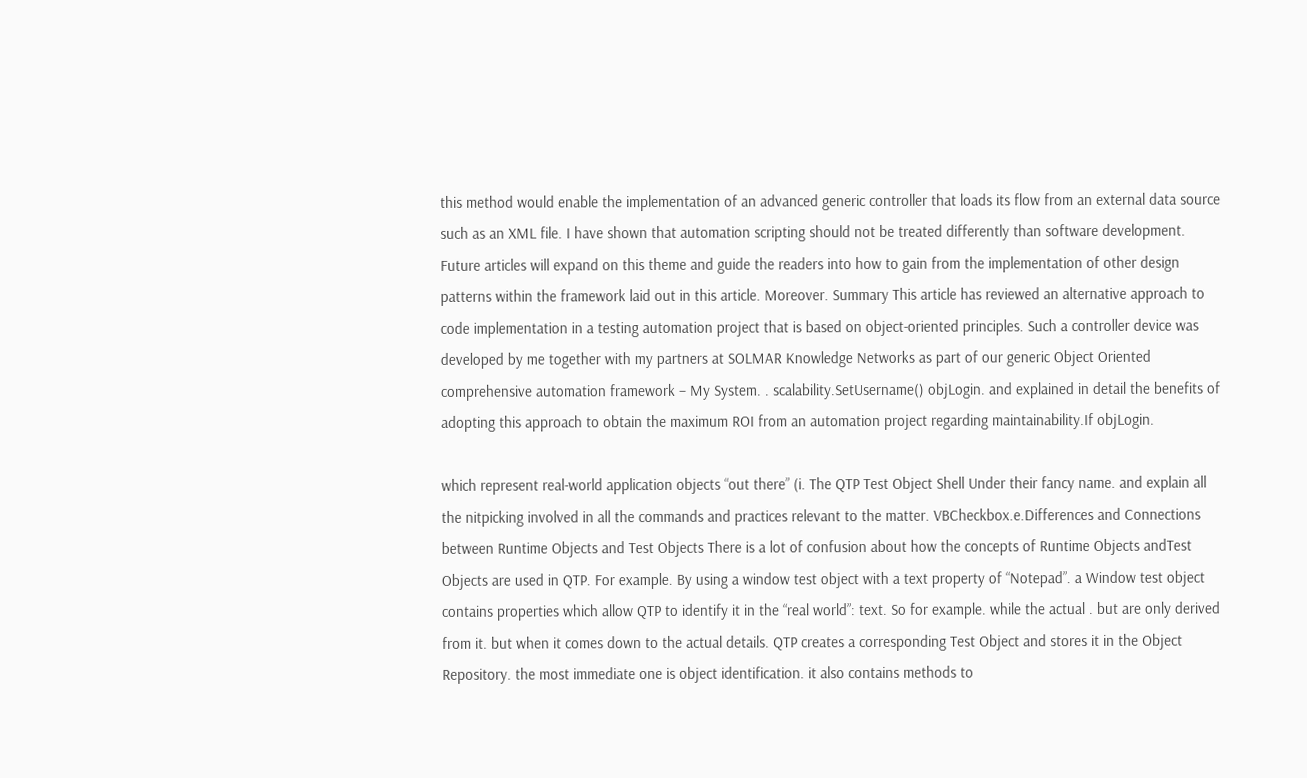this method would enable the implementation of an advanced generic controller that loads its flow from an external data source such as an XML file. I have shown that automation scripting should not be treated differently than software development. Future articles will expand on this theme and guide the readers into how to gain from the implementation of other design patterns within the framework laid out in this article. Moreover. Summary This article has reviewed an alternative approach to code implementation in a testing automation project that is based on object-oriented principles. Such a controller device was developed by me together with my partners at SOLMAR Knowledge Networks as part of our generic Object Oriented comprehensive automation framework – My System. . scalability.SetUsername() objLogin. and explained in detail the benefits of adopting this approach to obtain the maximum ROI from an automation project regarding maintainability.If objLogin.

which represent real-world application objects “out there” (i. The QTP Test Object Shell Under their fancy name. and explain all the nitpicking involved in all the commands and practices relevant to the matter. VBCheckbox.e.Differences and Connections between Runtime Objects and Test Objects There is a lot of confusion about how the concepts of Runtime Objects andTest Objects are used in QTP. For example. By using a window test object with a text property of “Notepad”. a Window test object contains properties which allow QTP to identify it in the “real world”: text. So for example. while the actual . but are only derived from it. but when it comes down to the actual details. QTP creates a corresponding Test Object and stores it in the Object Repository. the most immediate one is object identification. it also contains methods to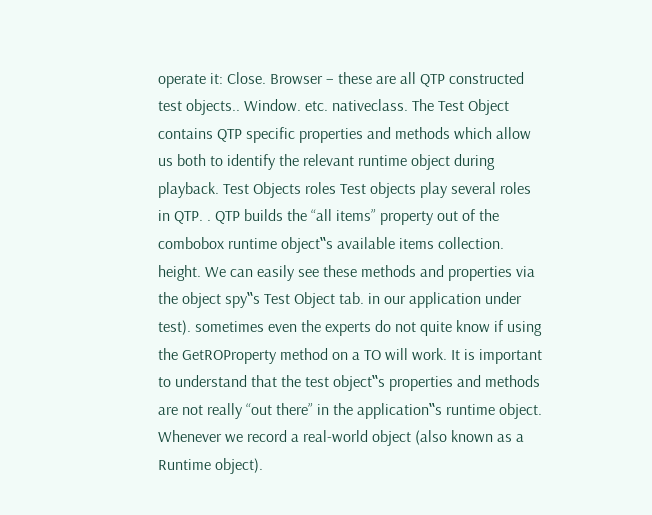operate it: Close. Browser – these are all QTP constructed test objects.. Window. etc. nativeclass. The Test Object contains QTP specific properties and methods which allow us both to identify the relevant runtime object during playback. Test Objects roles Test objects play several roles in QTP. . QTP builds the “all items” property out of the combobox runtime object‟s available items collection. height. We can easily see these methods and properties via the object spy‟s Test Object tab. in our application under test). sometimes even the experts do not quite know if using the GetROProperty method on a TO will work. It is important to understand that the test object‟s properties and methods are not really “out there” in the application‟s runtime object. Whenever we record a real-world object (also known as a Runtime object).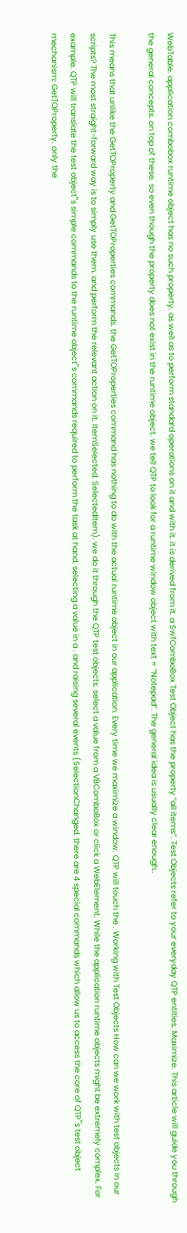WebTable. application combobox runtime object has no such property. as well as to perform standard operations on it and with it. it is derived from it. a SwfComboBox Test Object has the property “all items”. Test Objects refer to your everyday QTP entities. Maximize. This article will guide you through the general concepts. on top of these. so even though the property does not exist in the runtime object. we tell QTP to look for a runtime window object with text = “Notepad”. The general idea is usually clear enough..

This means that unlike the GetTOProperty and GetTOProperties commands. the GetTOProperties command has nothing to do with the actual runtime object in our application. Every time we maximize a window. QTP will touch the . Working with Test Objects How can we work with test objects in our scripts? The most straight-forward way is to simply use them. and perform the relevant action on it. ItemSelected. SelectedItem). we do it through the QTP test objects. select a value from a VBComboBox or click a WebElement. While the application runtime objects might be extremely complex. For example. QTP will translate the test object‟s simple commands to the runtime object‟s commands required to perform the task at hand. selecting a value in a . and raising several events (SelectionChanged. there are 4 special commands which allow us to access the core of QTP‟s test object mechanism: GetTOProperty. only the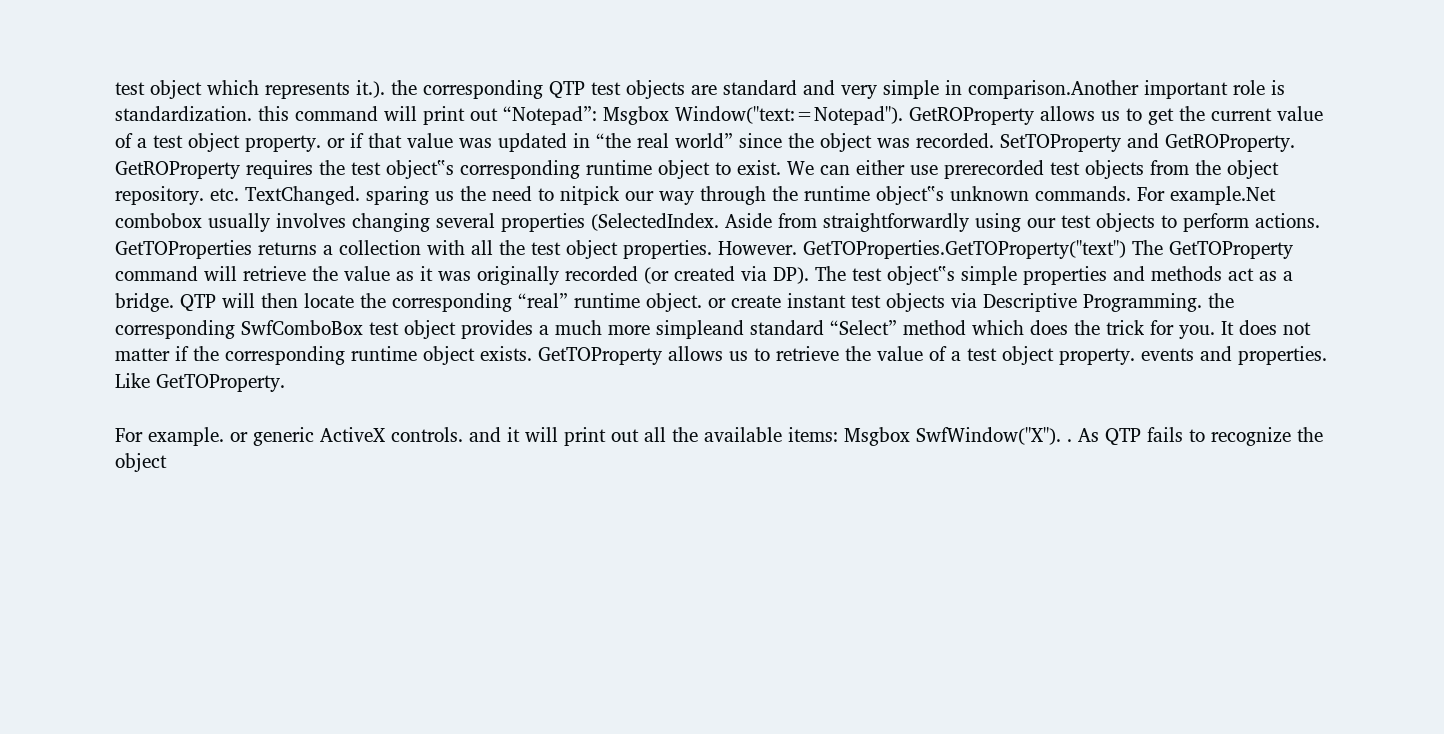test object which represents it.). the corresponding QTP test objects are standard and very simple in comparison.Another important role is standardization. this command will print out “Notepad”: Msgbox Window("text:=Notepad"). GetROProperty allows us to get the current value of a test object property. or if that value was updated in “the real world” since the object was recorded. SetTOProperty and GetROProperty. GetROProperty requires the test object‟s corresponding runtime object to exist. We can either use prerecorded test objects from the object repository. etc. TextChanged. sparing us the need to nitpick our way through the runtime object‟s unknown commands. For example.Net combobox usually involves changing several properties (SelectedIndex. Aside from straightforwardly using our test objects to perform actions. GetTOProperties returns a collection with all the test object properties. However. GetTOProperties.GetTOProperty("text") The GetTOProperty command will retrieve the value as it was originally recorded (or created via DP). The test object‟s simple properties and methods act as a bridge. QTP will then locate the corresponding “real” runtime object. or create instant test objects via Descriptive Programming. the corresponding SwfComboBox test object provides a much more simpleand standard “Select” method which does the trick for you. It does not matter if the corresponding runtime object exists. GetTOProperty allows us to retrieve the value of a test object property. events and properties. Like GetTOProperty.

For example. or generic ActiveX controls. and it will print out all the available items: Msgbox SwfWindow("X"). . As QTP fails to recognize the object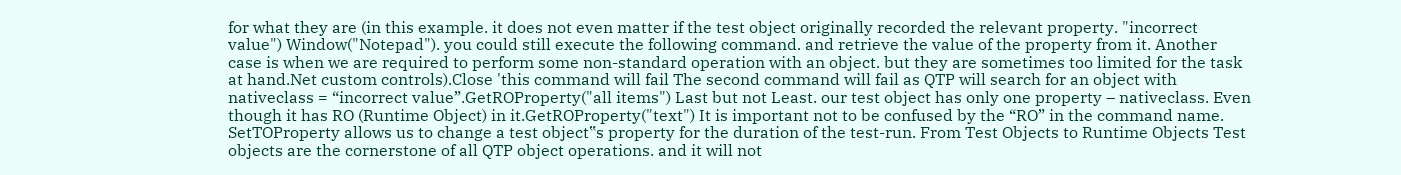for what they are (in this example. it does not even matter if the test object originally recorded the relevant property. "incorrect value") Window("Notepad"). you could still execute the following command. and retrieve the value of the property from it. Another case is when we are required to perform some non-standard operation with an object. but they are sometimes too limited for the task at hand.Net custom controls).Close 'this command will fail The second command will fail as QTP will search for an object with nativeclass = “incorrect value”.GetROProperty("all items") Last but not Least. our test object has only one property – nativeclass. Even though it has RO (Runtime Object) in it.GetROProperty("text") It is important not to be confused by the “RO” in the command name. SetTOProperty allows us to change a test object‟s property for the duration of the test-run. From Test Objects to Runtime Objects Test objects are the cornerstone of all QTP object operations. and it will not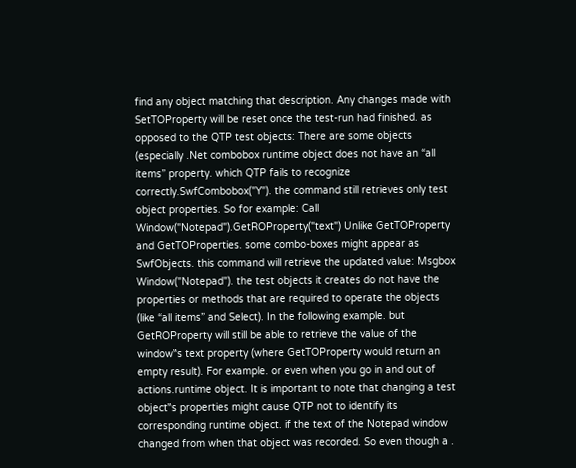find any object matching that description. Any changes made with SetTOProperty will be reset once the test-run had finished. as opposed to the QTP test objects: There are some objects (especially .Net combobox runtime object does not have an “all items” property. which QTP fails to recognize correctly.SwfCombobox("Y"). the command still retrieves only test object properties. So for example: Call Window("Notepad").GetROProperty("text") Unlike GetTOProperty and GetTOProperties. some combo-boxes might appear as SwfObjects. this command will retrieve the updated value: Msgbox Window("Notepad"). the test objects it creates do not have the properties or methods that are required to operate the objects (like “all items” and Select). In the following example. but GetROProperty will still be able to retrieve the value of the window‟s text property (where GetTOProperty would return an empty result). For example. or even when you go in and out of actions.runtime object. It is important to note that changing a test object‟s properties might cause QTP not to identify its corresponding runtime object. if the text of the Notepad window changed from when that object was recorded. So even though a .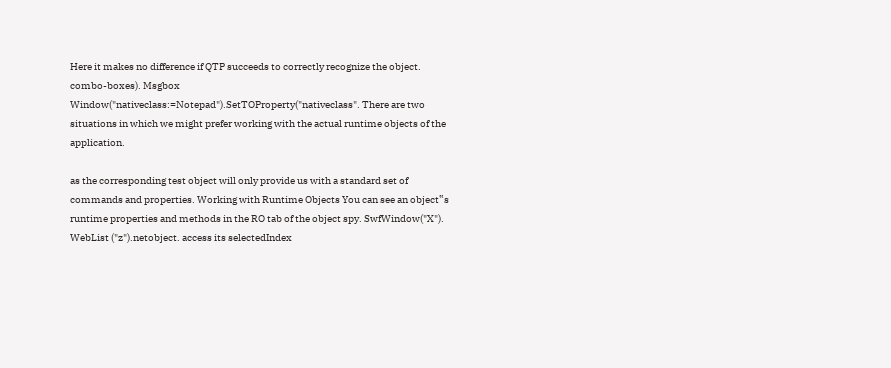Here it makes no difference if QTP succeeds to correctly recognize the object. combo-boxes). Msgbox Window("nativeclass:=Notepad").SetTOProperty("nativeclass". There are two situations in which we might prefer working with the actual runtime objects of the application.

as the corresponding test object will only provide us with a standard set of commands and properties. Working with Runtime Objects You can see an object‟s runtime properties and methods in the RO tab of the object spy. SwfWindow("X"). WebList ("z").netobject. access its selectedIndex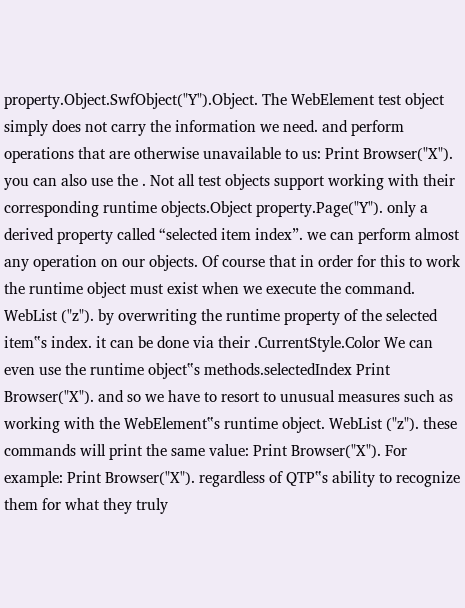property.Object.SwfObject("Y").Object. The WebElement test object simply does not carry the information we need. and perform operations that are otherwise unavailable to us: Print Browser("X"). you can also use the . Not all test objects support working with their corresponding runtime objects.Object property.Page("Y"). only a derived property called “selected item index”. we can perform almost any operation on our objects. Of course that in order for this to work the runtime object must exist when we execute the command. WebList ("z"). by overwriting the runtime property of the selected item‟s index. it can be done via their .CurrentStyle.Color We can even use the runtime object‟s methods.selectedIndex Print Browser("X"). and so we have to resort to unusual measures such as working with the WebElement‟s runtime object. WebList ("z"). these commands will print the same value: Print Browser("X"). For example: Print Browser("X"). regardless of QTP‟s ability to recognize them for what they truly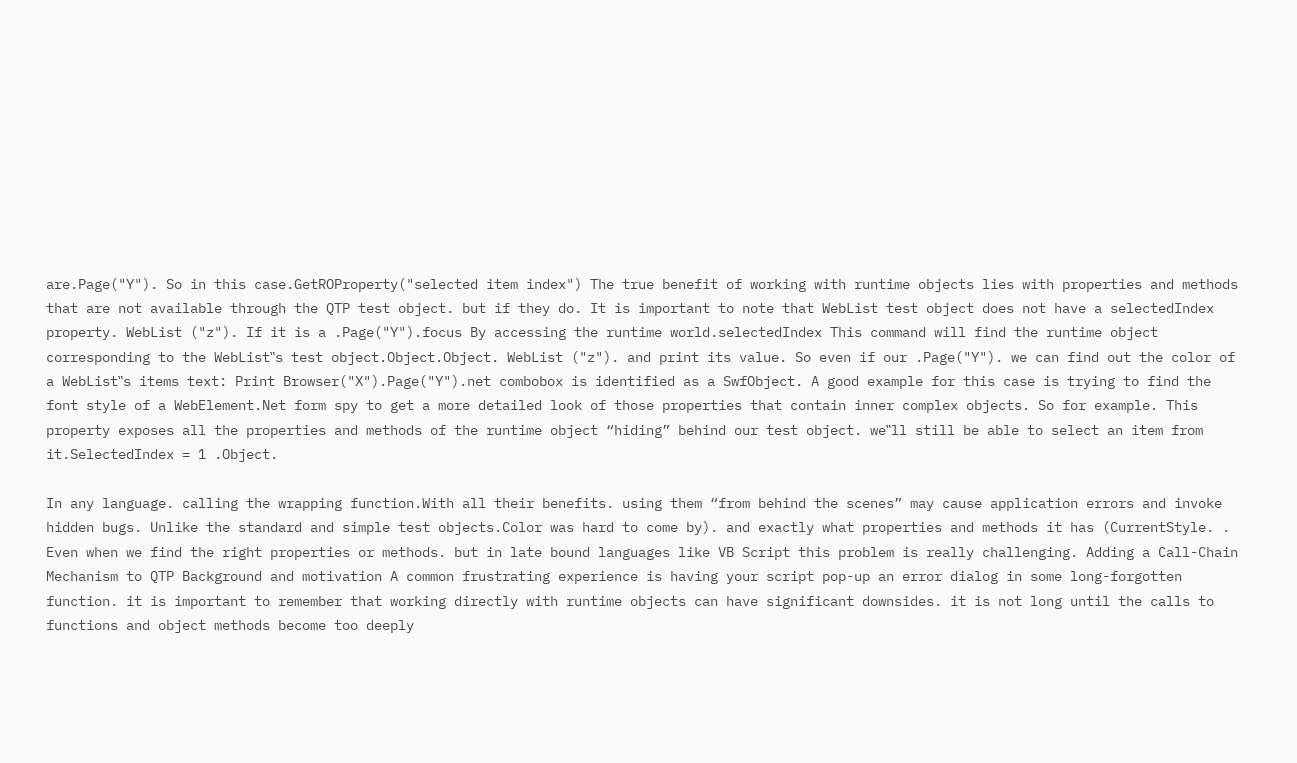are.Page("Y"). So in this case.GetROProperty("selected item index") The true benefit of working with runtime objects lies with properties and methods that are not available through the QTP test object. but if they do. It is important to note that WebList test object does not have a selectedIndex property. WebList ("z"). If it is a .Page("Y").focus By accessing the runtime world.selectedIndex This command will find the runtime object corresponding to the WebList‟s test object.Object.Object. WebList ("z"). and print its value. So even if our .Page("Y"). we can find out the color of a WebList‟s items text: Print Browser("X").Page("Y").net combobox is identified as a SwfObject. A good example for this case is trying to find the font style of a WebElement.Net form spy to get a more detailed look of those properties that contain inner complex objects. So for example. This property exposes all the properties and methods of the runtime object “hiding” behind our test object. we‟ll still be able to select an item from it.SelectedIndex = 1 .Object.

In any language. calling the wrapping function.With all their benefits. using them “from behind the scenes” may cause application errors and invoke hidden bugs. Unlike the standard and simple test objects.Color was hard to come by). and exactly what properties and methods it has (CurrentStyle. . Even when we find the right properties or methods. but in late bound languages like VB Script this problem is really challenging. Adding a Call-Chain Mechanism to QTP Background and motivation A common frustrating experience is having your script pop-up an error dialog in some long-forgotten function. it is important to remember that working directly with runtime objects can have significant downsides. it is not long until the calls to functions and object methods become too deeply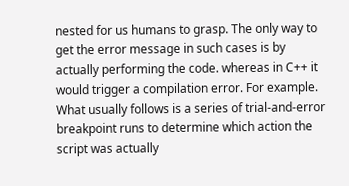nested for us humans to grasp. The only way to get the error message in such cases is by actually performing the code. whereas in C++ it would trigger a compilation error. For example. What usually follows is a series of trial-and-error breakpoint runs to determine which action the script was actually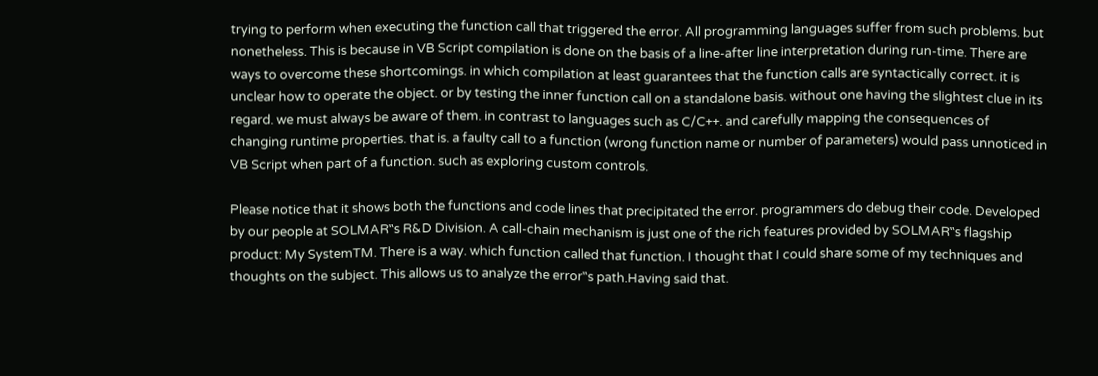trying to perform when executing the function call that triggered the error. All programming languages suffer from such problems. but nonetheless. This is because in VB Script compilation is done on the basis of a line-after line interpretation during run-time. There are ways to overcome these shortcomings. in which compilation at least guarantees that the function calls are syntactically correct. it is unclear how to operate the object. or by testing the inner function call on a standalone basis. without one having the slightest clue in its regard. we must always be aware of them. in contrast to languages such as C/C++. and carefully mapping the consequences of changing runtime properties. that is. a faulty call to a function (wrong function name or number of parameters) would pass unnoticed in VB Script when part of a function. such as exploring custom controls.

Please notice that it shows both the functions and code lines that precipitated the error. programmers do debug their code. Developed by our people at SOLMAR‟s R&D Division. A call-chain mechanism is just one of the rich features provided by SOLMAR‟s flagship product: My SystemTM. There is a way. which function called that function. I thought that I could share some of my techniques and thoughts on the subject. This allows us to analyze the error‟s path.Having said that.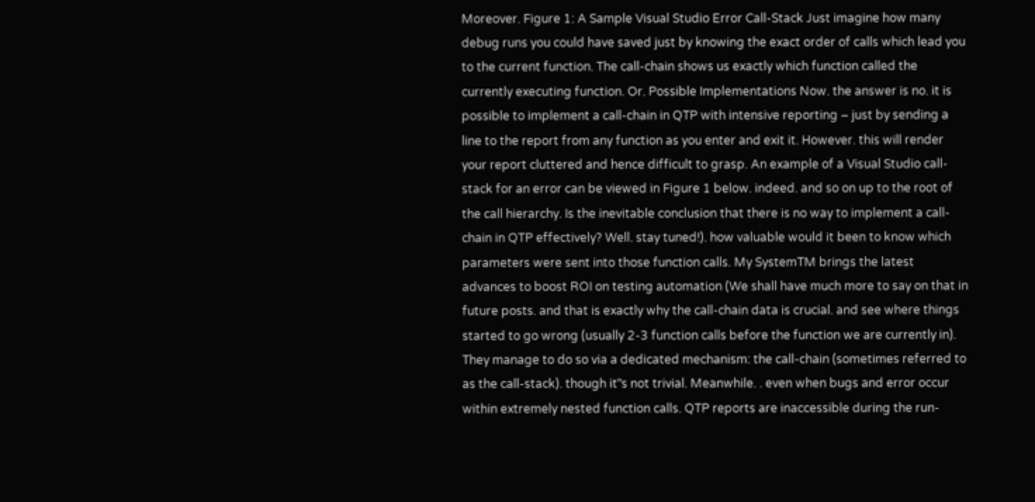Moreover. Figure 1: A Sample Visual Studio Error Call-Stack Just imagine how many debug runs you could have saved just by knowing the exact order of calls which lead you to the current function. The call-chain shows us exactly which function called the currently executing function. Or. Possible Implementations Now. the answer is no. it is possible to implement a call-chain in QTP with intensive reporting – just by sending a line to the report from any function as you enter and exit it. However. this will render your report cluttered and hence difficult to grasp. An example of a Visual Studio call-stack for an error can be viewed in Figure 1 below. indeed. and so on up to the root of the call hierarchy. Is the inevitable conclusion that there is no way to implement a call-chain in QTP effectively? Well. stay tuned!). how valuable would it been to know which parameters were sent into those function calls. My SystemTM brings the latest advances to boost ROI on testing automation (We shall have much more to say on that in future posts. and that is exactly why the call-chain data is crucial. and see where things started to go wrong (usually 2-3 function calls before the function we are currently in). They manage to do so via a dedicated mechanism: the call-chain (sometimes referred to as the call-stack). though it‟s not trivial. Meanwhile. . even when bugs and error occur within extremely nested function calls. QTP reports are inaccessible during the run-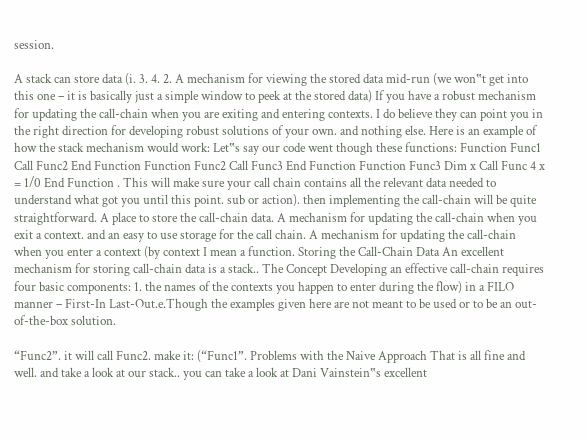session.

A stack can store data (i. 3. 4. 2. A mechanism for viewing the stored data mid-run (we won‟t get into this one – it is basically just a simple window to peek at the stored data) If you have a robust mechanism for updating the call-chain when you are exiting and entering contexts. I do believe they can point you in the right direction for developing robust solutions of your own. and nothing else. Here is an example of how the stack mechanism would work: Let‟s say our code went though these functions: Function Func1 Call Func2 End Function Function Func2 Call Func3 End Function Function Func3 Dim x Call Func 4 x = 1/0 End Function . This will make sure your call chain contains all the relevant data needed to understand what got you until this point. sub or action). then implementing the call-chain will be quite straightforward. A place to store the call-chain data. A mechanism for updating the call-chain when you exit a context. and an easy to use storage for the call chain. A mechanism for updating the call-chain when you enter a context (by context I mean a function. Storing the Call-Chain Data An excellent mechanism for storing call-chain data is a stack.. The Concept Developing an effective call-chain requires four basic components: 1. the names of the contexts you happen to enter during the flow) in a FILO manner – First-In Last-Out.e.Though the examples given here are not meant to be used or to be an out-of-the-box solution.

“Func2”. it will call Func2. make it: (“Func1”. Problems with the Naive Approach That is all fine and well. and take a look at our stack.. you can take a look at Dani Vainstein‟s excellent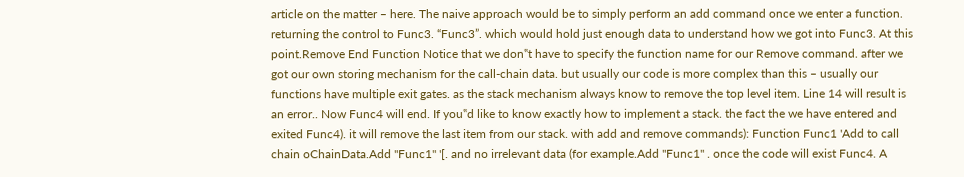article on the matter – here. The naive approach would be to simply perform an add command once we enter a function. returning the control to Func3. “Func3”. which would hold just enough data to understand how we got into Func3. At this point.Remove End Function Notice that we don‟t have to specify the function name for our Remove command. after we got our own storing mechanism for the call-chain data. but usually our code is more complex than this – usually our functions have multiple exit gates. as the stack mechanism always know to remove the top level item. Line 14 will result is an error.. Now Func4 will end. If you‟d like to know exactly how to implement a stack. the fact the we have entered and exited Func4). it will remove the last item from our stack. with add and remove commands): Function Func1 'Add to call chain oChainData.Add "Func1" '[. and no irrelevant data (for example.Add "Func1" . once the code will exist Func4. A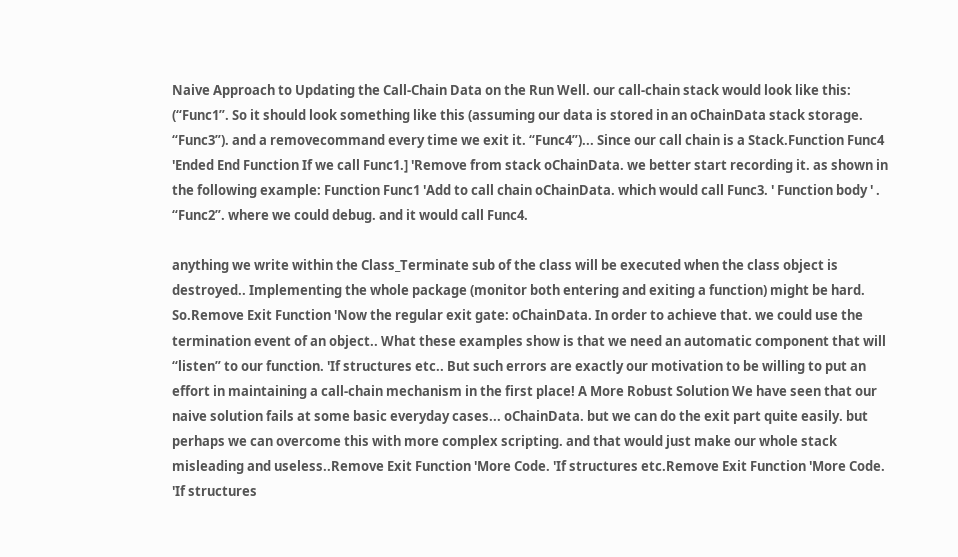Naive Approach to Updating the Call-Chain Data on the Run Well. our call-chain stack would look like this: (“Func1”. So it should look something like this (assuming our data is stored in an oChainData stack storage. “Func3”). and a removecommand every time we exit it. “Func4”)... Since our call chain is a Stack.Function Func4 'Ended End Function If we call Func1.] 'Remove from stack oChainData. we better start recording it. as shown in the following example: Function Func1 'Add to call chain oChainData. which would call Func3. ' Function body ' . “Func2”. where we could debug. and it would call Func4.

anything we write within the Class_Terminate sub of the class will be executed when the class object is destroyed.. Implementing the whole package (monitor both entering and exiting a function) might be hard. So.Remove Exit Function 'Now the regular exit gate: oChainData. In order to achieve that. we could use the termination event of an object.. What these examples show is that we need an automatic component that will “listen” to our function. 'If structures etc.. But such errors are exactly our motivation to be willing to put an effort in maintaining a call-chain mechanism in the first place! A More Robust Solution We have seen that our naive solution fails at some basic everyday cases... oChainData. but we can do the exit part quite easily. but perhaps we can overcome this with more complex scripting. and that would just make our whole stack misleading and useless..Remove Exit Function 'More Code. 'If structures etc.Remove Exit Function 'More Code. 'If structures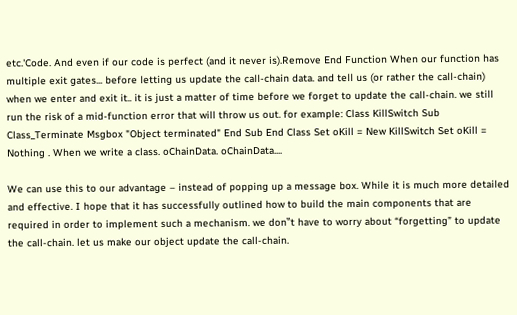etc.'Code. And even if our code is perfect (and it never is).Remove End Function When our function has multiple exit gates... before letting us update the call-chain data. and tell us (or rather the call-chain) when we enter and exit it.. it is just a matter of time before we forget to update the call-chain. we still run the risk of a mid-function error that will throw us out. for example: Class KillSwitch Sub Class_Terminate Msgbox "Object terminated" End Sub End Class Set oKill = New KillSwitch Set oKill = Nothing . When we write a class. oChainData. oChainData....

We can use this to our advantage – instead of popping up a message box. While it is much more detailed and effective. I hope that it has successfully outlined how to build the main components that are required in order to implement such a mechanism. we don‟t have to worry about “forgetting” to update the call-chain. let us make our object update the call-chain.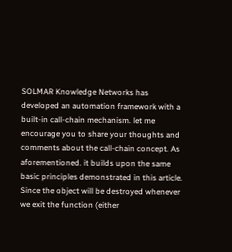SOLMAR Knowledge Networks has developed an automation framework with a built-in call-chain mechanism. let me encourage you to share your thoughts and comments about the call-chain concept. As aforementioned. it builds upon the same basic principles demonstrated in this article. Since the object will be destroyed whenever we exit the function (either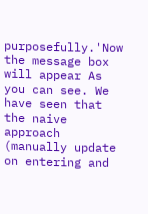purposefully.'Now the message box will appear As you can see. We have seen that the naive approach (manually update on entering and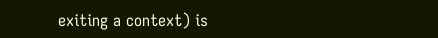exiting a context) is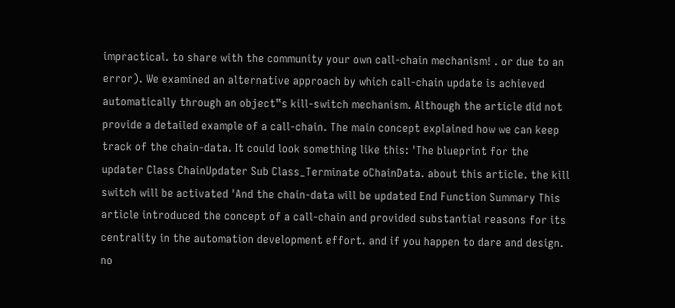impractical. to share with the community your own call-chain mechanism! . or due to an error). We examined an alternative approach by which call-chain update is achieved automatically through an object‟s kill-switch mechanism. Although the article did not provide a detailed example of a call-chain. The main concept explained how we can keep track of the chain-data. It could look something like this: 'The blueprint for the updater Class ChainUpdater Sub Class_Terminate oChainData. about this article. the kill switch will be activated 'And the chain-data will be updated End Function Summary This article introduced the concept of a call-chain and provided substantial reasons for its centrality in the automation development effort. and if you happen to dare and design. no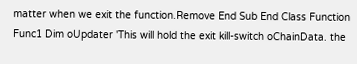matter when we exit the function.Remove End Sub End Class Function Func1 Dim oUpdater 'This will hold the exit kill-switch oChainData. the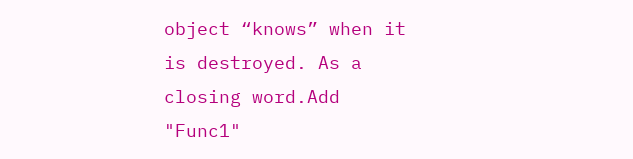object “knows” when it is destroyed. As a closing word.Add "Func1"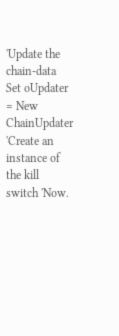'Update the chain-data Set oUpdater = New ChainUpdater 'Create an instance of the kill switch 'Now.